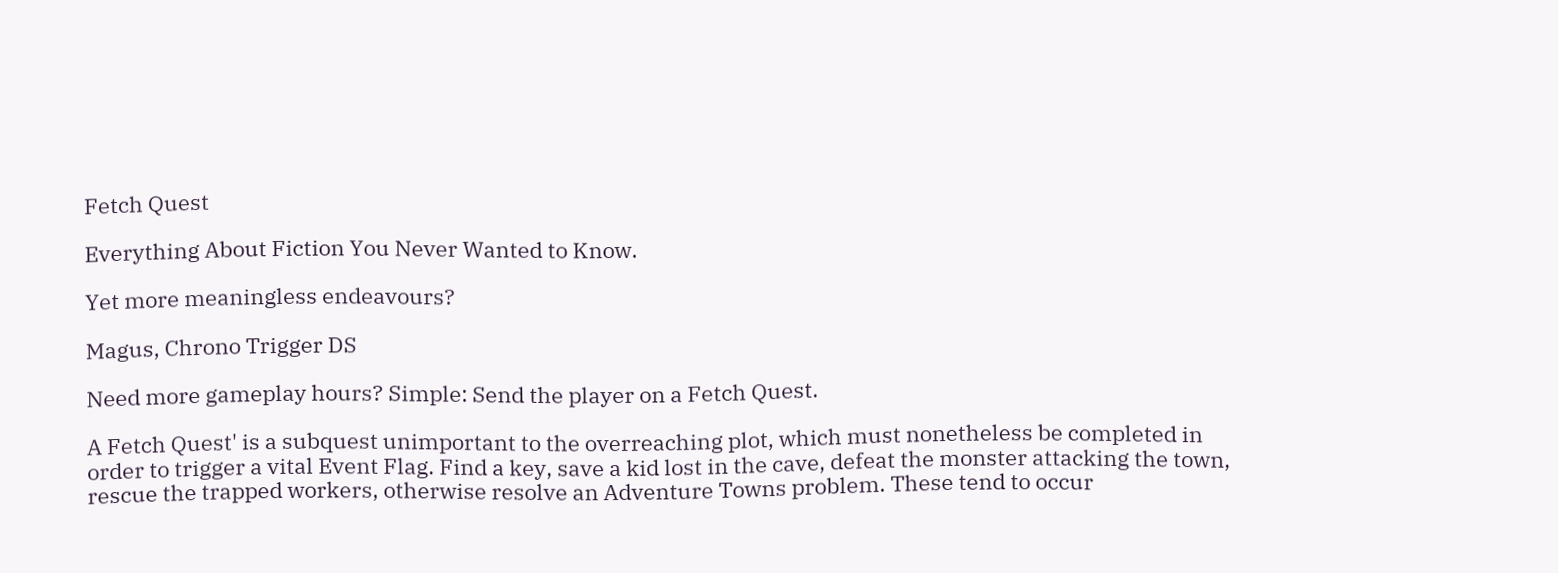Fetch Quest

Everything About Fiction You Never Wanted to Know.

Yet more meaningless endeavours?

Magus, Chrono Trigger DS

Need more gameplay hours? Simple: Send the player on a Fetch Quest.

A Fetch Quest' is a subquest unimportant to the overreaching plot, which must nonetheless be completed in order to trigger a vital Event Flag. Find a key, save a kid lost in the cave, defeat the monster attacking the town, rescue the trapped workers, otherwise resolve an Adventure Towns problem. These tend to occur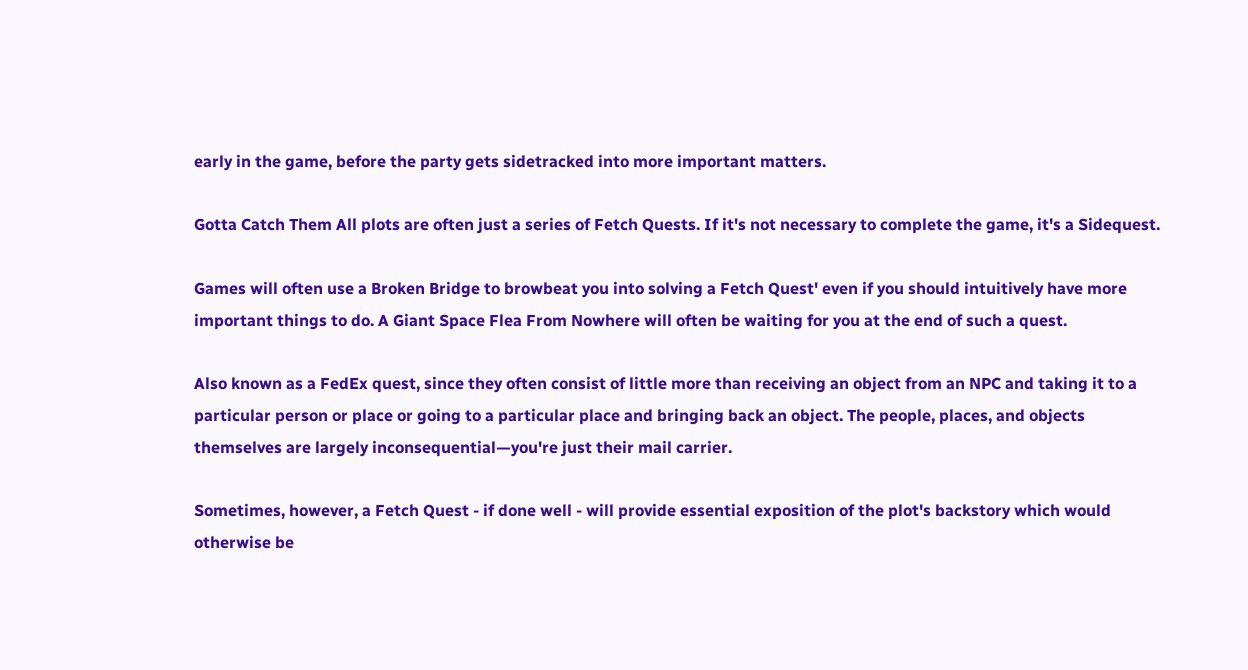early in the game, before the party gets sidetracked into more important matters.

Gotta Catch Them All plots are often just a series of Fetch Quests. If it's not necessary to complete the game, it's a Sidequest.

Games will often use a Broken Bridge to browbeat you into solving a Fetch Quest' even if you should intuitively have more important things to do. A Giant Space Flea From Nowhere will often be waiting for you at the end of such a quest.

Also known as a FedEx quest, since they often consist of little more than receiving an object from an NPC and taking it to a particular person or place or going to a particular place and bringing back an object. The people, places, and objects themselves are largely inconsequential—you're just their mail carrier.

Sometimes, however, a Fetch Quest - if done well - will provide essential exposition of the plot's backstory which would otherwise be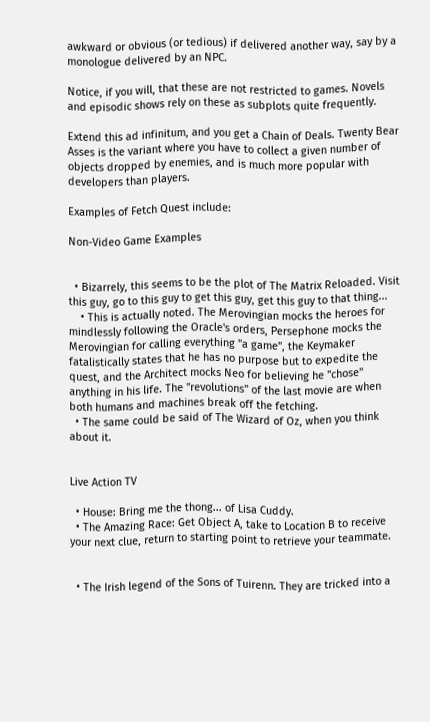awkward or obvious (or tedious) if delivered another way, say by a monologue delivered by an NPC.

Notice, if you will, that these are not restricted to games. Novels and episodic shows rely on these as subplots quite frequently.

Extend this ad infinitum, and you get a Chain of Deals. Twenty Bear Asses is the variant where you have to collect a given number of objects dropped by enemies, and is much more popular with developers than players.

Examples of Fetch Quest include:

Non-Video Game Examples


  • Bizarrely, this seems to be the plot of The Matrix Reloaded. Visit this guy, go to this guy to get this guy, get this guy to that thing...
    • This is actually noted. The Merovingian mocks the heroes for mindlessly following the Oracle's orders, Persephone mocks the Merovingian for calling everything "a game", the Keymaker fatalistically states that he has no purpose but to expedite the quest, and the Architect mocks Neo for believing he "chose" anything in his life. The "revolutions" of the last movie are when both humans and machines break off the fetching.
  • The same could be said of The Wizard of Oz, when you think about it.


Live Action TV

  • House: Bring me the thong... of Lisa Cuddy.
  • The Amazing Race: Get Object A, take to Location B to receive your next clue, return to starting point to retrieve your teammate.


  • The Irish legend of the Sons of Tuirenn. They are tricked into a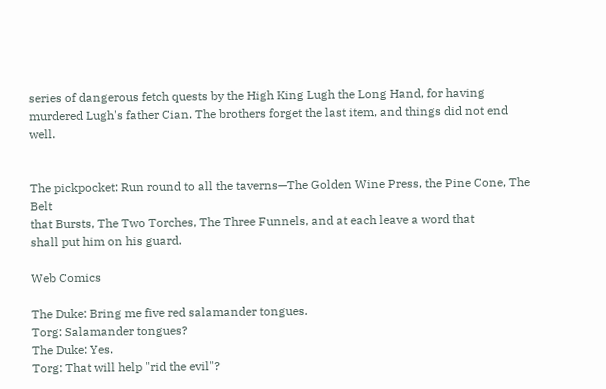series of dangerous fetch quests by the High King Lugh the Long Hand, for having murdered Lugh's father Cian. The brothers forget the last item, and things did not end well.


The pickpocket: Run round to all the taverns—The Golden Wine Press, the Pine Cone, The Belt
that Bursts, The Two Torches, The Three Funnels, and at each leave a word that
shall put him on his guard.

Web Comics

The Duke: Bring me five red salamander tongues.
Torg: Salamander tongues?
The Duke: Yes.
Torg: That will help "rid the evil"?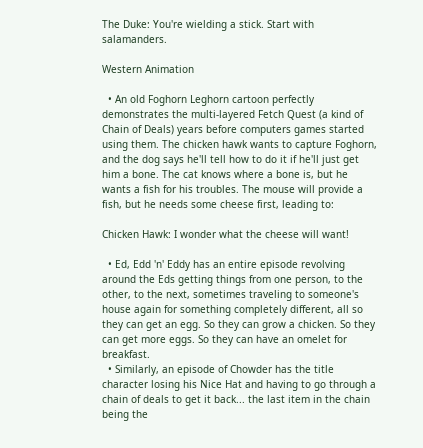The Duke: You're wielding a stick. Start with salamanders.

Western Animation

  • An old Foghorn Leghorn cartoon perfectly demonstrates the multi-layered Fetch Quest (a kind of Chain of Deals) years before computers games started using them. The chicken hawk wants to capture Foghorn, and the dog says he'll tell how to do it if he'll just get him a bone. The cat knows where a bone is, but he wants a fish for his troubles. The mouse will provide a fish, but he needs some cheese first, leading to:

Chicken Hawk: I wonder what the cheese will want!

  • Ed, Edd 'n' Eddy has an entire episode revolving around the Eds getting things from one person, to the other, to the next, sometimes traveling to someone's house again for something completely different, all so they can get an egg. So they can grow a chicken. So they can get more eggs. So they can have an omelet for breakfast.
  • Similarly, an episode of Chowder has the title character losing his Nice Hat and having to go through a chain of deals to get it back... the last item in the chain being the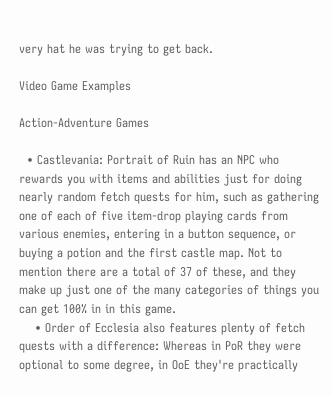very hat he was trying to get back.

Video Game Examples

Action-Adventure Games

  • Castlevania: Portrait of Ruin has an NPC who rewards you with items and abilities just for doing nearly random fetch quests for him, such as gathering one of each of five item-drop playing cards from various enemies, entering in a button sequence, or buying a potion and the first castle map. Not to mention there are a total of 37 of these, and they make up just one of the many categories of things you can get 100% in in this game.
    • Order of Ecclesia also features plenty of fetch quests with a difference: Whereas in PoR they were optional to some degree, in OoE they're practically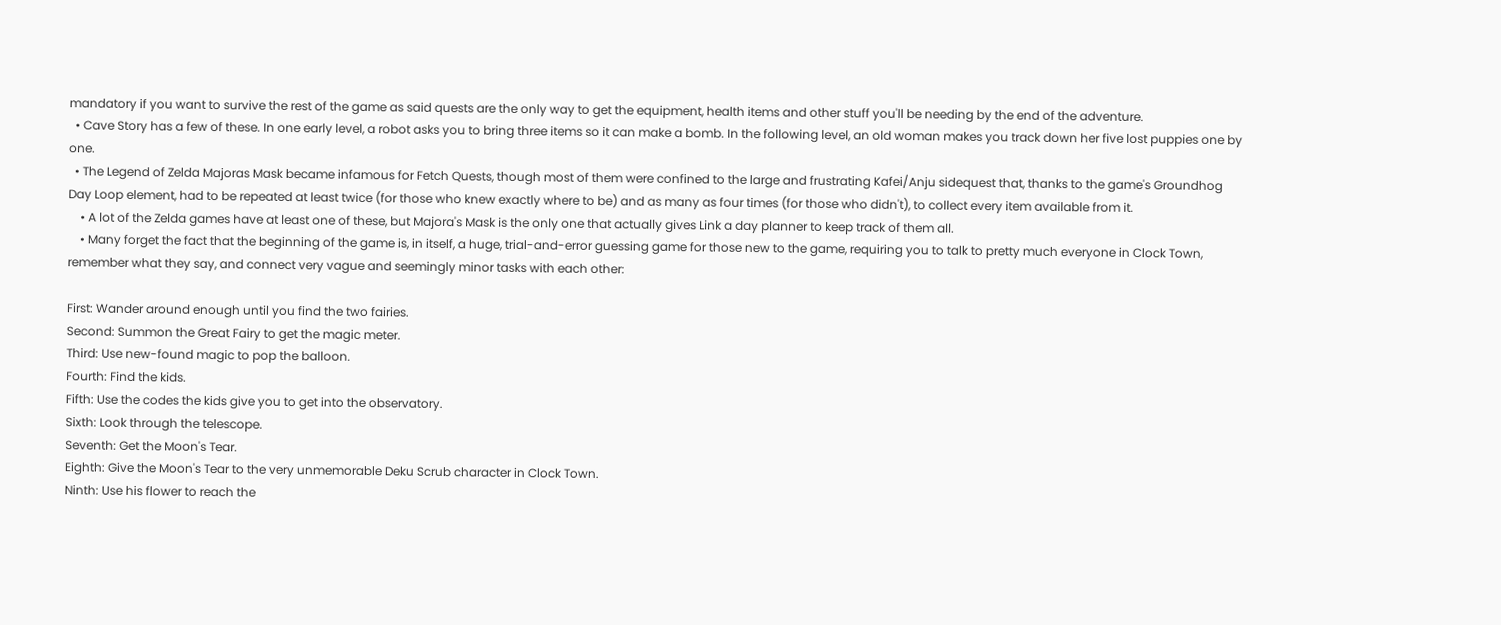mandatory if you want to survive the rest of the game as said quests are the only way to get the equipment, health items and other stuff you'll be needing by the end of the adventure.
  • Cave Story has a few of these. In one early level, a robot asks you to bring three items so it can make a bomb. In the following level, an old woman makes you track down her five lost puppies one by one.
  • The Legend of Zelda Majoras Mask became infamous for Fetch Quests, though most of them were confined to the large and frustrating Kafei/Anju sidequest that, thanks to the game's Groundhog Day Loop element, had to be repeated at least twice (for those who knew exactly where to be) and as many as four times (for those who didn't), to collect every item available from it.
    • A lot of the Zelda games have at least one of these, but Majora's Mask is the only one that actually gives Link a day planner to keep track of them all.
    • Many forget the fact that the beginning of the game is, in itself, a huge, trial-and-error guessing game for those new to the game, requiring you to talk to pretty much everyone in Clock Town, remember what they say, and connect very vague and seemingly minor tasks with each other:

First: Wander around enough until you find the two fairies.
Second: Summon the Great Fairy to get the magic meter.
Third: Use new-found magic to pop the balloon.
Fourth: Find the kids.
Fifth: Use the codes the kids give you to get into the observatory.
Sixth: Look through the telescope.
Seventh: Get the Moon's Tear.
Eighth: Give the Moon's Tear to the very unmemorable Deku Scrub character in Clock Town.
Ninth: Use his flower to reach the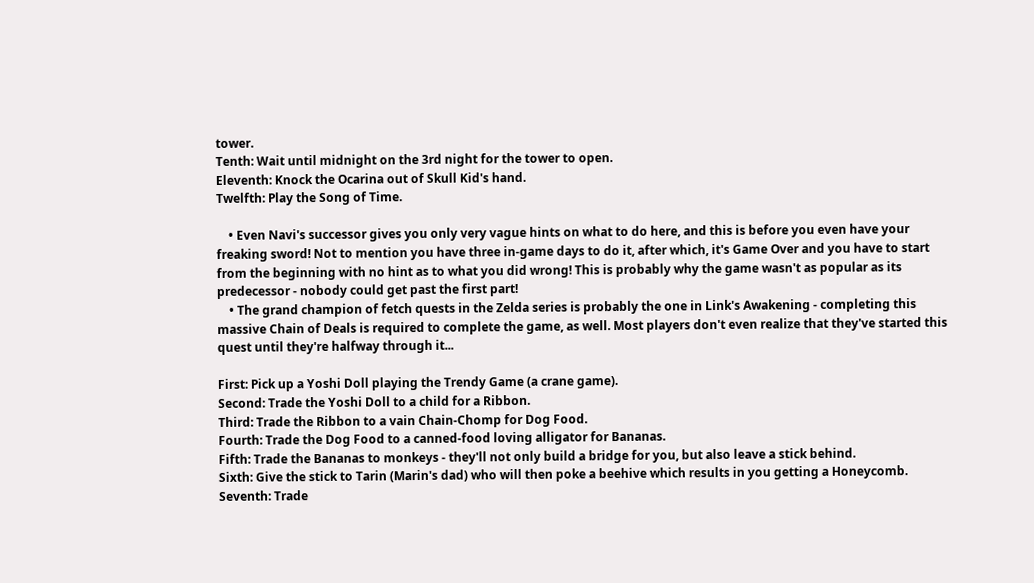tower.
Tenth: Wait until midnight on the 3rd night for the tower to open.
Eleventh: Knock the Ocarina out of Skull Kid's hand.
Twelfth: Play the Song of Time.

    • Even Navi's successor gives you only very vague hints on what to do here, and this is before you even have your freaking sword! Not to mention you have three in-game days to do it, after which, it's Game Over and you have to start from the beginning with no hint as to what you did wrong! This is probably why the game wasn't as popular as its predecessor - nobody could get past the first part!
    • The grand champion of fetch quests in the Zelda series is probably the one in Link's Awakening - completing this massive Chain of Deals is required to complete the game, as well. Most players don't even realize that they've started this quest until they're halfway through it...

First: Pick up a Yoshi Doll playing the Trendy Game (a crane game).
Second: Trade the Yoshi Doll to a child for a Ribbon.
Third: Trade the Ribbon to a vain Chain-Chomp for Dog Food.
Fourth: Trade the Dog Food to a canned-food loving alligator for Bananas.
Fifth: Trade the Bananas to monkeys - they'll not only build a bridge for you, but also leave a stick behind.
Sixth: Give the stick to Tarin (Marin's dad) who will then poke a beehive which results in you getting a Honeycomb.
Seventh: Trade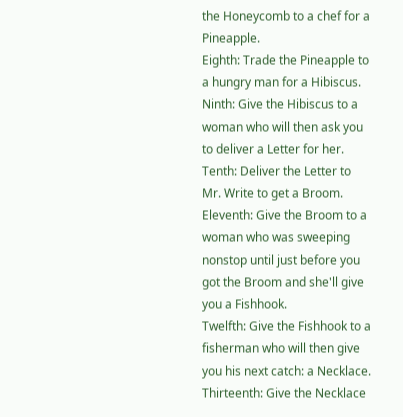the Honeycomb to a chef for a Pineapple.
Eighth: Trade the Pineapple to a hungry man for a Hibiscus.
Ninth: Give the Hibiscus to a woman who will then ask you to deliver a Letter for her.
Tenth: Deliver the Letter to Mr. Write to get a Broom.
Eleventh: Give the Broom to a woman who was sweeping nonstop until just before you got the Broom and she'll give you a Fishhook.
Twelfth: Give the Fishhook to a fisherman who will then give you his next catch: a Necklace.
Thirteenth: Give the Necklace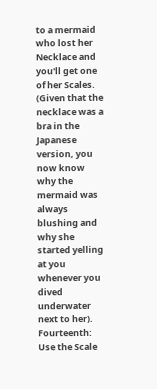to a mermaid who lost her Necklace and you'll get one of her Scales. (Given that the necklace was a bra in the Japanese version, you now know why the mermaid was always blushing and why she started yelling at you whenever you dived underwater next to her).
Fourteenth: Use the Scale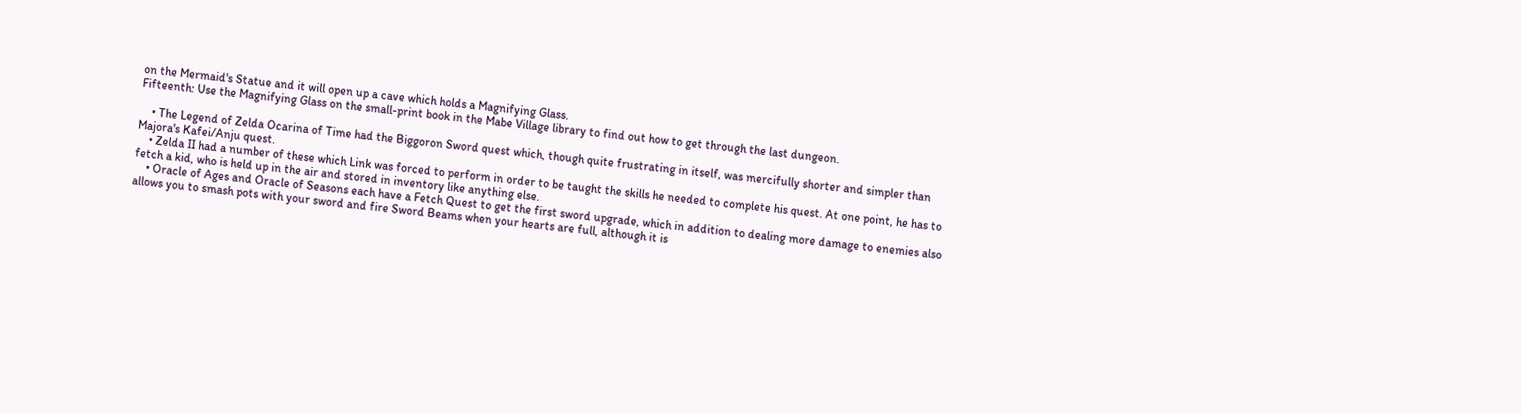on the Mermaid's Statue and it will open up a cave which holds a Magnifying Glass.
Fifteenth: Use the Magnifying Glass on the small-print book in the Mabe Village library to find out how to get through the last dungeon.

    • The Legend of Zelda Ocarina of Time had the Biggoron Sword quest which, though quite frustrating in itself, was mercifully shorter and simpler than Majora's Kafei/Anju quest.
    • Zelda II had a number of these which Link was forced to perform in order to be taught the skills he needed to complete his quest. At one point, he has to fetch a kid, who is held up in the air and stored in inventory like anything else.
    • Oracle of Ages and Oracle of Seasons each have a Fetch Quest to get the first sword upgrade, which in addition to dealing more damage to enemies also allows you to smash pots with your sword and fire Sword Beams when your hearts are full, although it is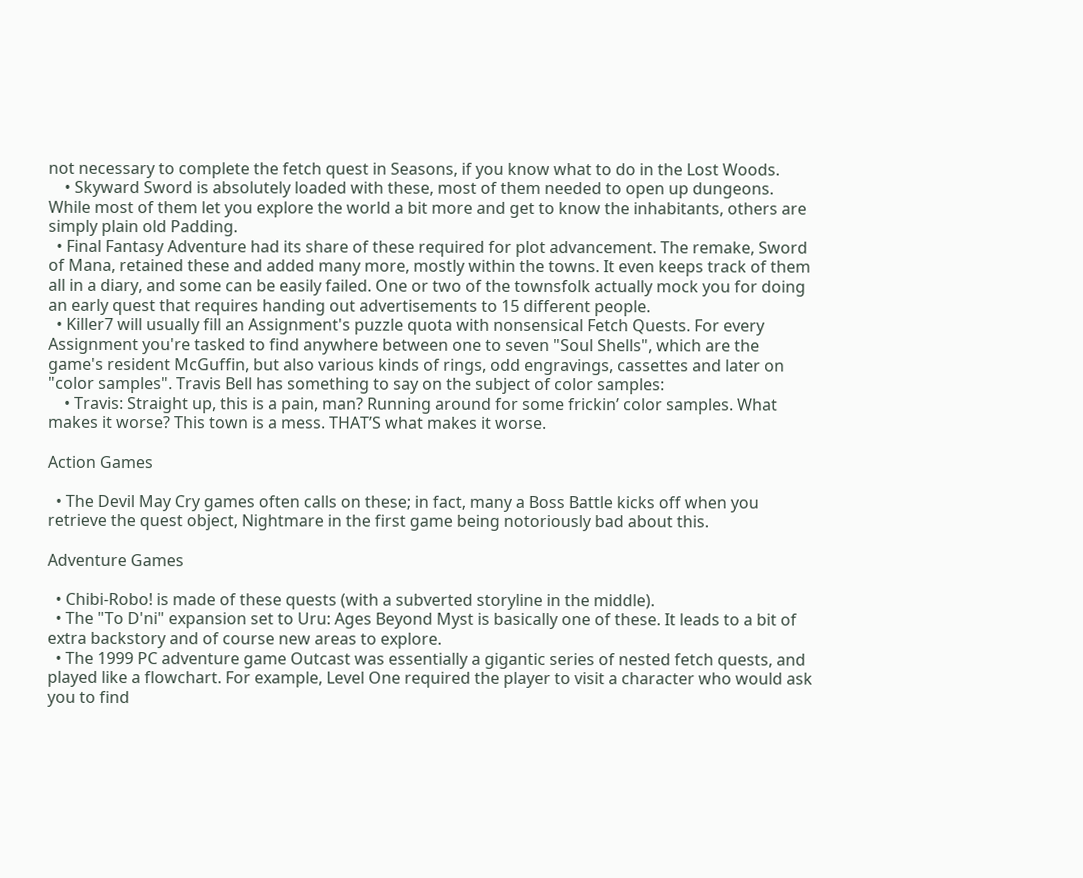not necessary to complete the fetch quest in Seasons, if you know what to do in the Lost Woods.
    • Skyward Sword is absolutely loaded with these, most of them needed to open up dungeons. While most of them let you explore the world a bit more and get to know the inhabitants, others are simply plain old Padding.
  • Final Fantasy Adventure had its share of these required for plot advancement. The remake, Sword of Mana, retained these and added many more, mostly within the towns. It even keeps track of them all in a diary, and some can be easily failed. One or two of the townsfolk actually mock you for doing an early quest that requires handing out advertisements to 15 different people.
  • Killer7 will usually fill an Assignment's puzzle quota with nonsensical Fetch Quests. For every Assignment you're tasked to find anywhere between one to seven "Soul Shells", which are the game's resident McGuffin, but also various kinds of rings, odd engravings, cassettes and later on "color samples". Travis Bell has something to say on the subject of color samples:
    • Travis: Straight up, this is a pain, man? Running around for some frickin’ color samples. What makes it worse? This town is a mess. THAT’S what makes it worse.

Action Games

  • The Devil May Cry games often calls on these; in fact, many a Boss Battle kicks off when you retrieve the quest object, Nightmare in the first game being notoriously bad about this.

Adventure Games

  • Chibi-Robo! is made of these quests (with a subverted storyline in the middle).
  • The "To D'ni" expansion set to Uru: Ages Beyond Myst is basically one of these. It leads to a bit of extra backstory and of course new areas to explore.
  • The 1999 PC adventure game Outcast was essentially a gigantic series of nested fetch quests, and played like a flowchart. For example, Level One required the player to visit a character who would ask you to find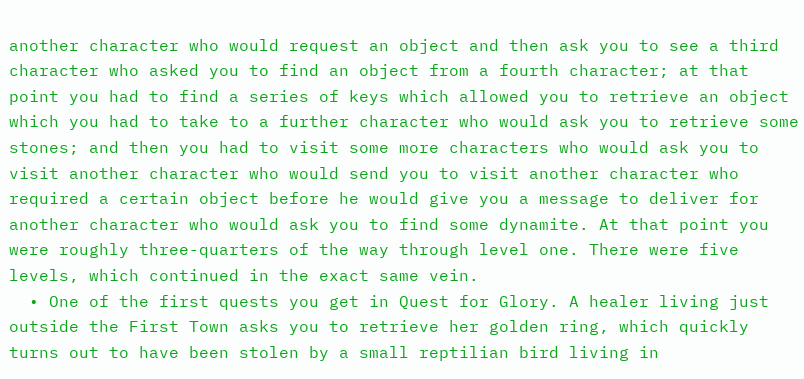another character who would request an object and then ask you to see a third character who asked you to find an object from a fourth character; at that point you had to find a series of keys which allowed you to retrieve an object which you had to take to a further character who would ask you to retrieve some stones; and then you had to visit some more characters who would ask you to visit another character who would send you to visit another character who required a certain object before he would give you a message to deliver for another character who would ask you to find some dynamite. At that point you were roughly three-quarters of the way through level one. There were five levels, which continued in the exact same vein.
  • One of the first quests you get in Quest for Glory. A healer living just outside the First Town asks you to retrieve her golden ring, which quickly turns out to have been stolen by a small reptilian bird living in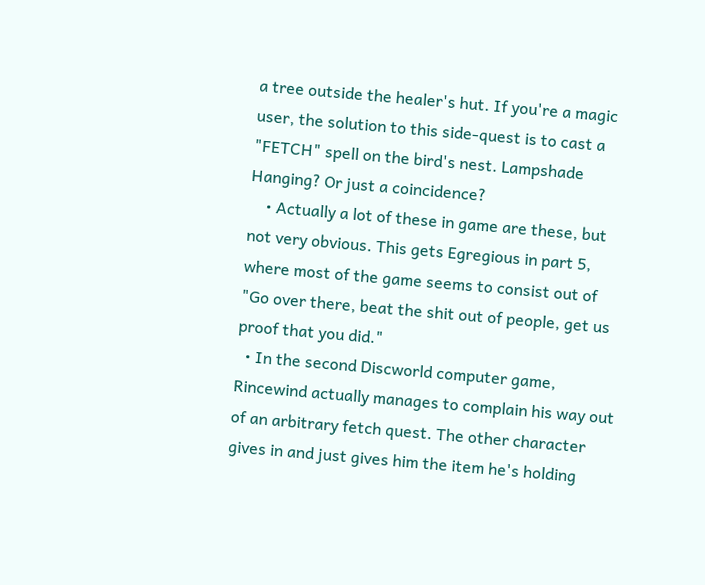a tree outside the healer's hut. If you're a magic user, the solution to this side-quest is to cast a "FETCH" spell on the bird's nest. Lampshade Hanging? Or just a coincidence?
    • Actually a lot of these in game are these, but not very obvious. This gets Egregious in part 5, where most of the game seems to consist out of "Go over there, beat the shit out of people, get us proof that you did."
  • In the second Discworld computer game, Rincewind actually manages to complain his way out of an arbitrary fetch quest. The other character gives in and just gives him the item he's holding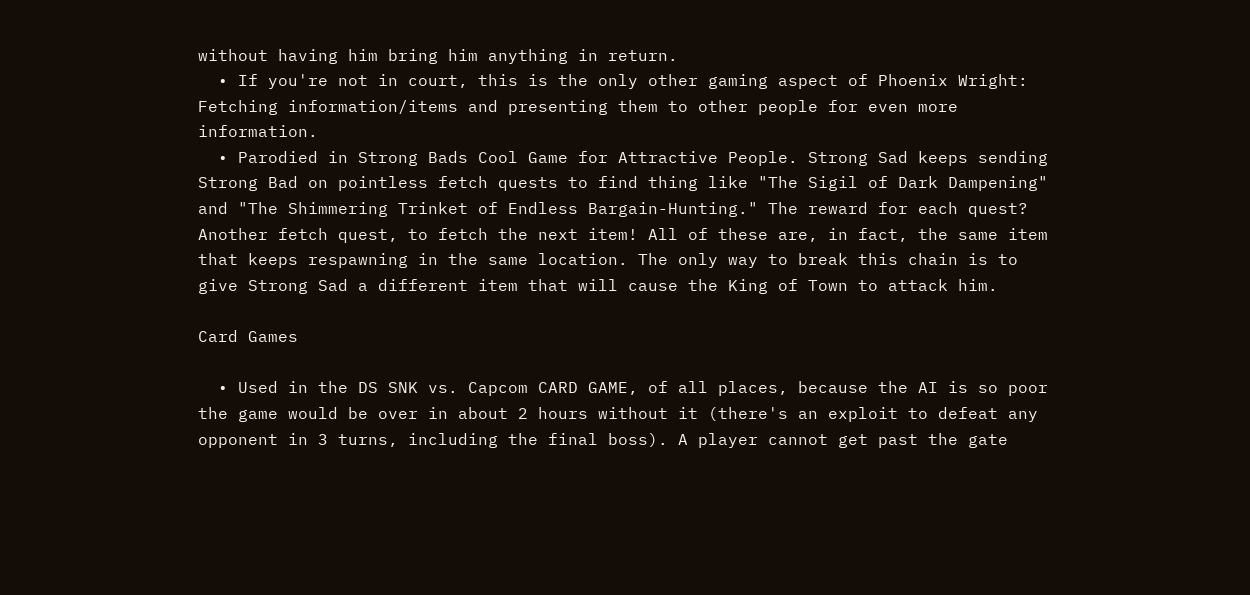without having him bring him anything in return.
  • If you're not in court, this is the only other gaming aspect of Phoenix Wright: Fetching information/items and presenting them to other people for even more information.
  • Parodied in Strong Bads Cool Game for Attractive People. Strong Sad keeps sending Strong Bad on pointless fetch quests to find thing like "The Sigil of Dark Dampening" and "The Shimmering Trinket of Endless Bargain-Hunting." The reward for each quest? Another fetch quest, to fetch the next item! All of these are, in fact, the same item that keeps respawning in the same location. The only way to break this chain is to give Strong Sad a different item that will cause the King of Town to attack him.

Card Games

  • Used in the DS SNK vs. Capcom CARD GAME, of all places, because the AI is so poor the game would be over in about 2 hours without it (there's an exploit to defeat any opponent in 3 turns, including the final boss). A player cannot get past the gate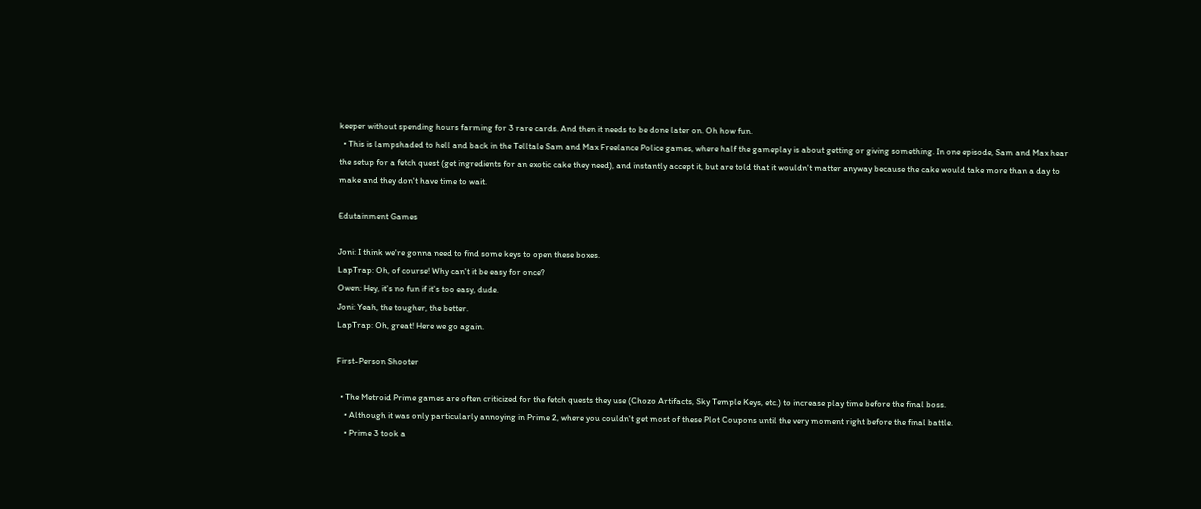keeper without spending hours farming for 3 rare cards. And then it needs to be done later on. Oh how fun.
  • This is lampshaded to hell and back in the Telltale Sam and Max Freelance Police games, where half the gameplay is about getting or giving something. In one episode, Sam and Max hear the setup for a fetch quest (get ingredients for an exotic cake they need), and instantly accept it, but are told that it wouldn't matter anyway because the cake would take more than a day to make and they don't have time to wait.

Edutainment Games

Joni: I think we're gonna need to find some keys to open these boxes.
LapTrap: Oh, of course! Why can't it be easy for once?
Owen: Hey, it's no fun if it's too easy, dude.
Joni: Yeah, the tougher, the better.
LapTrap: Oh, great! Here we go again.

First-Person Shooter

  • The Metroid Prime games are often criticized for the fetch quests they use (Chozo Artifacts, Sky Temple Keys, etc.) to increase play time before the final boss.
    • Although it was only particularly annoying in Prime 2, where you couldn't get most of these Plot Coupons until the very moment right before the final battle.
    • Prime 3 took a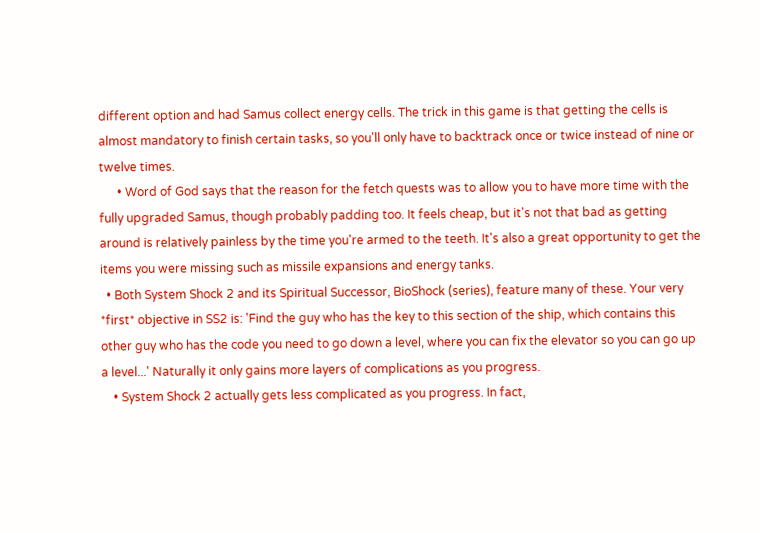different option and had Samus collect energy cells. The trick in this game is that getting the cells is almost mandatory to finish certain tasks, so you'll only have to backtrack once or twice instead of nine or twelve times.
      • Word of God says that the reason for the fetch quests was to allow you to have more time with the fully upgraded Samus, though probably padding too. It feels cheap, but it's not that bad as getting around is relatively painless by the time you're armed to the teeth. It's also a great opportunity to get the items you were missing such as missile expansions and energy tanks.
  • Both System Shock 2 and its Spiritual Successor, BioShock (series), feature many of these. Your very *first* objective in SS2 is: 'Find the guy who has the key to this section of the ship, which contains this other guy who has the code you need to go down a level, where you can fix the elevator so you can go up a level...' Naturally it only gains more layers of complications as you progress.
    • System Shock 2 actually gets less complicated as you progress. In fact,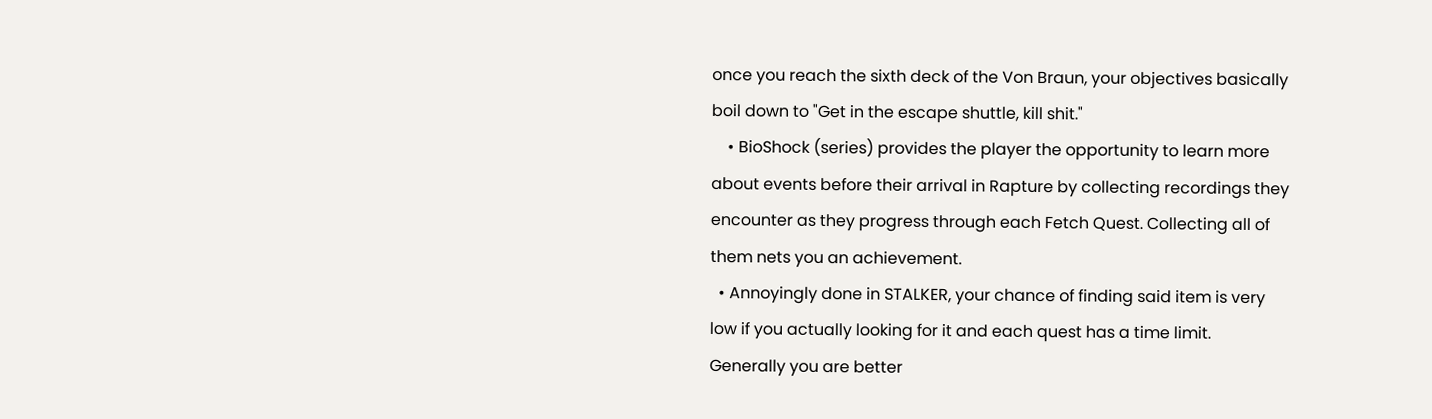once you reach the sixth deck of the Von Braun, your objectives basically boil down to "Get in the escape shuttle, kill shit."
    • BioShock (series) provides the player the opportunity to learn more about events before their arrival in Rapture by collecting recordings they encounter as they progress through each Fetch Quest. Collecting all of them nets you an achievement.
  • Annoyingly done in STALKER, your chance of finding said item is very low if you actually looking for it and each quest has a time limit. Generally you are better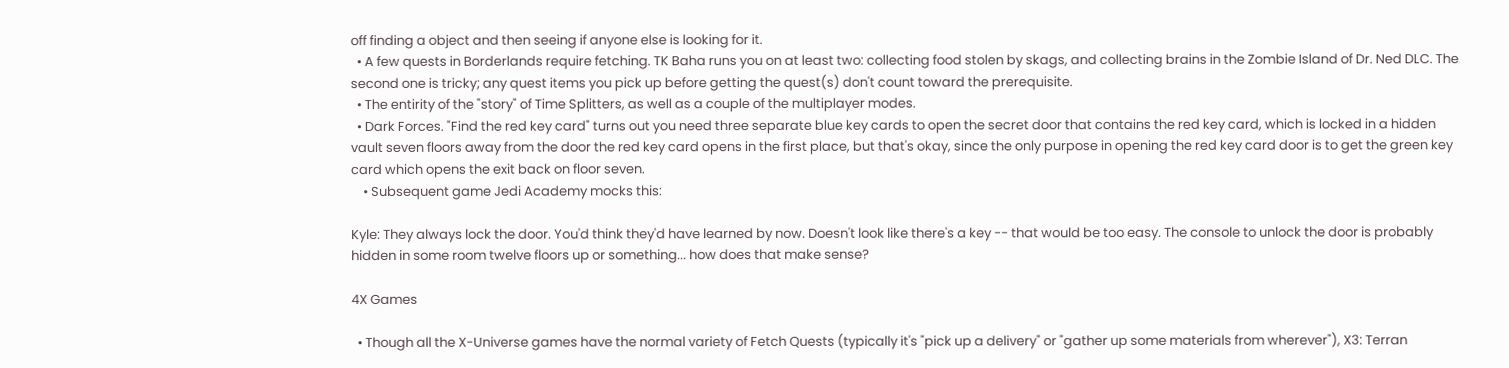off finding a object and then seeing if anyone else is looking for it.
  • A few quests in Borderlands require fetching. TK Baha runs you on at least two: collecting food stolen by skags, and collecting brains in the Zombie Island of Dr. Ned DLC. The second one is tricky; any quest items you pick up before getting the quest(s) don't count toward the prerequisite.
  • The entirity of the "story" of Time Splitters, as well as a couple of the multiplayer modes.
  • Dark Forces. "Find the red key card" turns out you need three separate blue key cards to open the secret door that contains the red key card, which is locked in a hidden vault seven floors away from the door the red key card opens in the first place, but that's okay, since the only purpose in opening the red key card door is to get the green key card which opens the exit back on floor seven.
    • Subsequent game Jedi Academy mocks this:

Kyle: They always lock the door. You'd think they'd have learned by now. Doesn't look like there's a key -- that would be too easy. The console to unlock the door is probably hidden in some room twelve floors up or something... how does that make sense?

4X Games

  • Though all the X-Universe games have the normal variety of Fetch Quests (typically it's "pick up a delivery" or "gather up some materials from wherever"), X3: Terran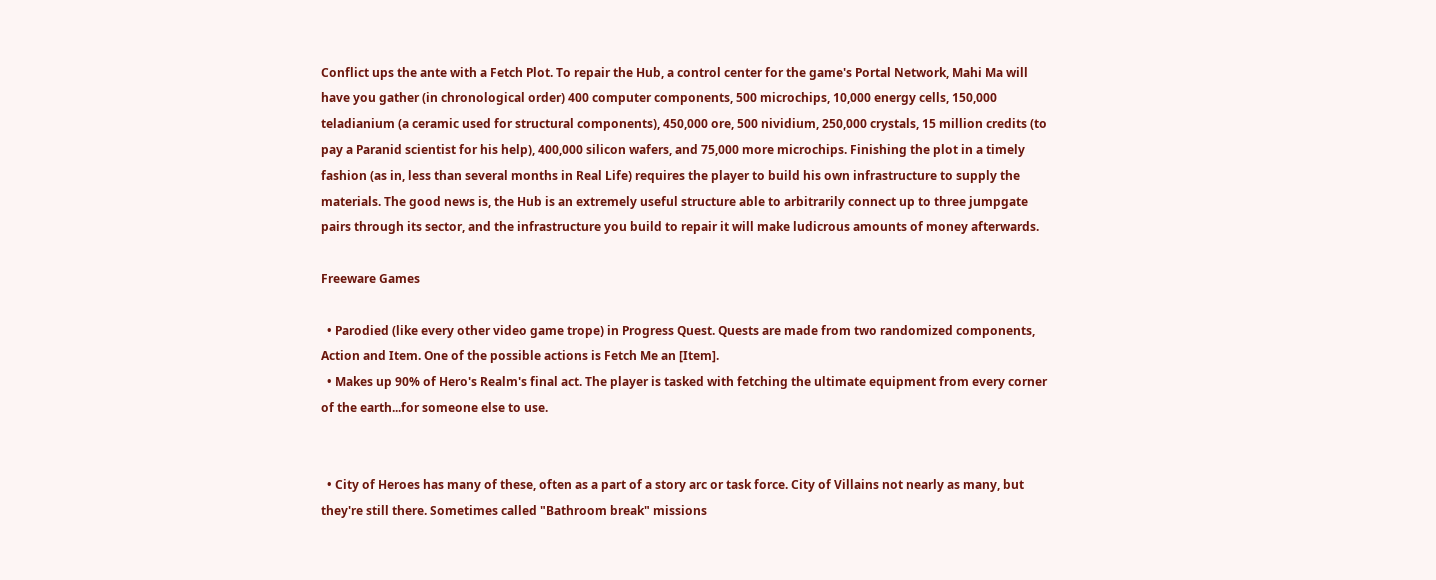Conflict ups the ante with a Fetch Plot. To repair the Hub, a control center for the game's Portal Network, Mahi Ma will have you gather (in chronological order) 400 computer components, 500 microchips, 10,000 energy cells, 150,000 teladianium (a ceramic used for structural components), 450,000 ore, 500 nividium, 250,000 crystals, 15 million credits (to pay a Paranid scientist for his help), 400,000 silicon wafers, and 75,000 more microchips. Finishing the plot in a timely fashion (as in, less than several months in Real Life) requires the player to build his own infrastructure to supply the materials. The good news is, the Hub is an extremely useful structure able to arbitrarily connect up to three jumpgate pairs through its sector, and the infrastructure you build to repair it will make ludicrous amounts of money afterwards.

Freeware Games

  • Parodied (like every other video game trope) in Progress Quest. Quests are made from two randomized components, Action and Item. One of the possible actions is Fetch Me an [Item].
  • Makes up 90% of Hero's Realm's final act. The player is tasked with fetching the ultimate equipment from every corner of the earth...for someone else to use.


  • City of Heroes has many of these, often as a part of a story arc or task force. City of Villains not nearly as many, but they're still there. Sometimes called "Bathroom break" missions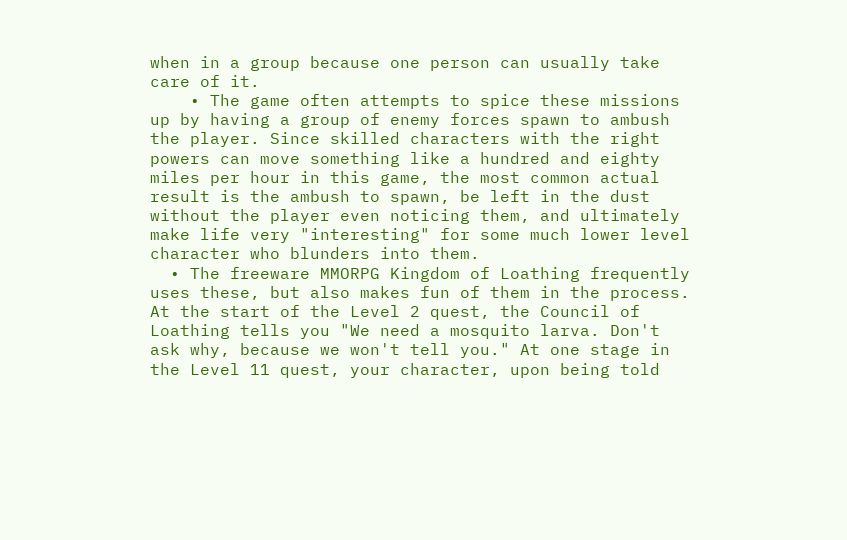when in a group because one person can usually take care of it.
    • The game often attempts to spice these missions up by having a group of enemy forces spawn to ambush the player. Since skilled characters with the right powers can move something like a hundred and eighty miles per hour in this game, the most common actual result is the ambush to spawn, be left in the dust without the player even noticing them, and ultimately make life very "interesting" for some much lower level character who blunders into them.
  • The freeware MMORPG Kingdom of Loathing frequently uses these, but also makes fun of them in the process. At the start of the Level 2 quest, the Council of Loathing tells you "We need a mosquito larva. Don't ask why, because we won't tell you." At one stage in the Level 11 quest, your character, upon being told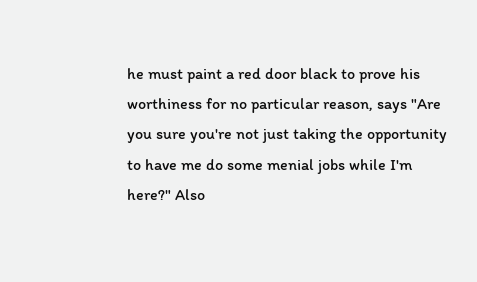he must paint a red door black to prove his worthiness for no particular reason, says "Are you sure you're not just taking the opportunity to have me do some menial jobs while I'm here?" Also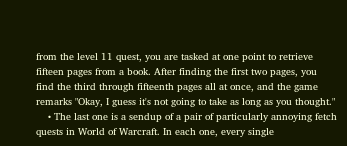from the level 11 quest, you are tasked at one point to retrieve fifteen pages from a book. After finding the first two pages, you find the third through fifteenth pages all at once, and the game remarks "Okay, I guess it's not going to take as long as you thought."
    • The last one is a sendup of a pair of particularly annoying fetch quests in World of Warcraft. In each one, every single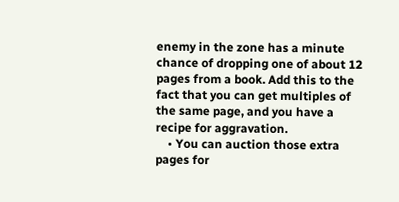enemy in the zone has a minute chance of dropping one of about 12 pages from a book. Add this to the fact that you can get multiples of the same page, and you have a recipe for aggravation.
    • You can auction those extra pages for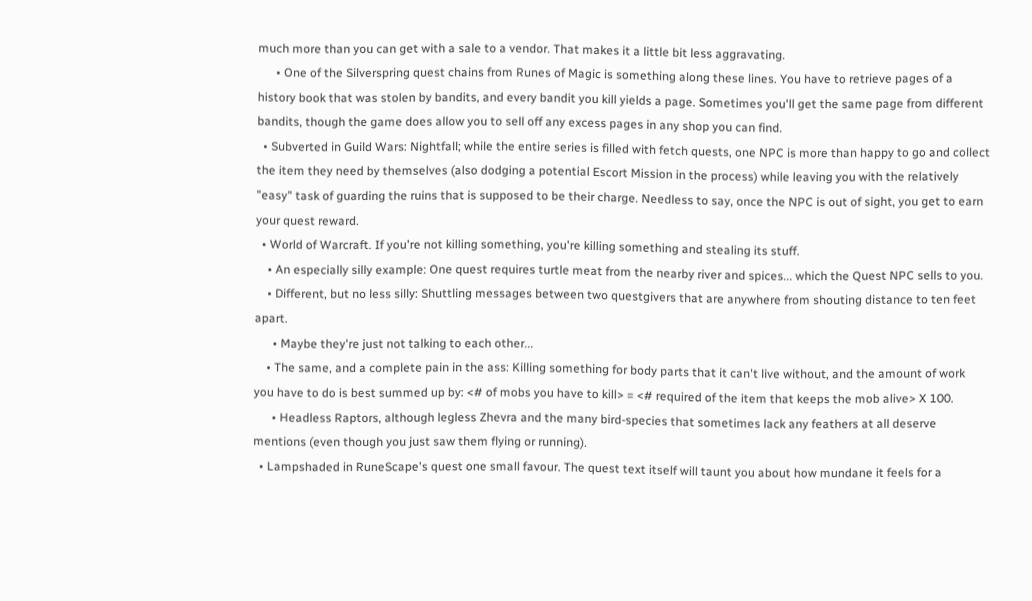much more than you can get with a sale to a vendor. That makes it a little bit less aggravating.
      • One of the Silverspring quest chains from Runes of Magic is something along these lines. You have to retrieve pages of a history book that was stolen by bandits, and every bandit you kill yields a page. Sometimes you'll get the same page from different bandits, though the game does allow you to sell off any excess pages in any shop you can find.
  • Subverted in Guild Wars: Nightfall; while the entire series is filled with fetch quests, one NPC is more than happy to go and collect the item they need by themselves (also dodging a potential Escort Mission in the process) while leaving you with the relatively "easy" task of guarding the ruins that is supposed to be their charge. Needless to say, once the NPC is out of sight, you get to earn your quest reward.
  • World of Warcraft. If you're not killing something, you're killing something and stealing its stuff.
    • An especially silly example: One quest requires turtle meat from the nearby river and spices... which the Quest NPC sells to you.
    • Different, but no less silly: Shuttling messages between two questgivers that are anywhere from shouting distance to ten feet apart.
      • Maybe they're just not talking to each other...
    • The same, and a complete pain in the ass: Killing something for body parts that it can't live without, and the amount of work you have to do is best summed up by: <# of mobs you have to kill> = <# required of the item that keeps the mob alive> X 100.
      • Headless Raptors, although legless Zhevra and the many bird-species that sometimes lack any feathers at all deserve mentions (even though you just saw them flying or running).
  • Lampshaded in RuneScape's quest one small favour. The quest text itself will taunt you about how mundane it feels for a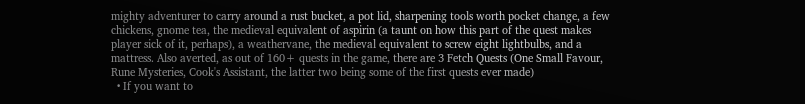mighty adventurer to carry around a rust bucket, a pot lid, sharpening tools worth pocket change, a few chickens, gnome tea, the medieval equivalent of aspirin (a taunt on how this part of the quest makes player sick of it, perhaps), a weathervane, the medieval equivalent to screw eight lightbulbs, and a mattress. Also averted, as out of 160+ quests in the game, there are 3 Fetch Quests (One Small Favour, Rune Mysteries, Cook's Assistant, the latter two being some of the first quests ever made)
  • If you want to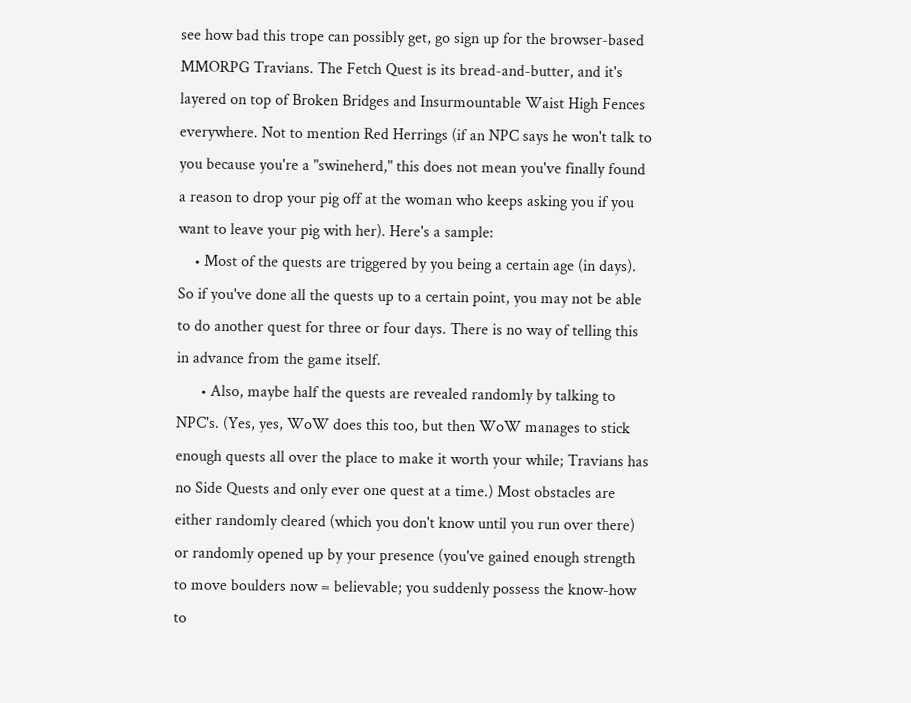see how bad this trope can possibly get, go sign up for the browser-based MMORPG Travians. The Fetch Quest is its bread-and-butter, and it's layered on top of Broken Bridges and Insurmountable Waist High Fences everywhere. Not to mention Red Herrings (if an NPC says he won't talk to you because you're a "swineherd," this does not mean you've finally found a reason to drop your pig off at the woman who keeps asking you if you want to leave your pig with her). Here's a sample:
    • Most of the quests are triggered by you being a certain age (in days). So if you've done all the quests up to a certain point, you may not be able to do another quest for three or four days. There is no way of telling this in advance from the game itself.
      • Also, maybe half the quests are revealed randomly by talking to NPC's. (Yes, yes, WoW does this too, but then WoW manages to stick enough quests all over the place to make it worth your while; Travians has no Side Quests and only ever one quest at a time.) Most obstacles are either randomly cleared (which you don't know until you run over there) or randomly opened up by your presence (you've gained enough strength to move boulders now = believable; you suddenly possess the know-how to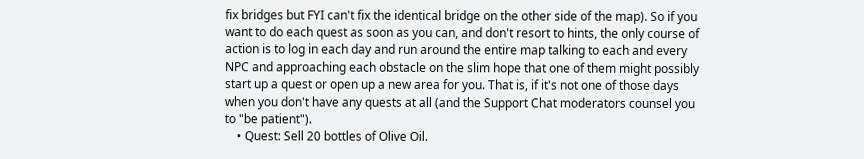fix bridges but FYI can't fix the identical bridge on the other side of the map). So if you want to do each quest as soon as you can, and don't resort to hints, the only course of action is to log in each day and run around the entire map talking to each and every NPC and approaching each obstacle on the slim hope that one of them might possibly start up a quest or open up a new area for you. That is, if it's not one of those days when you don't have any quests at all (and the Support Chat moderators counsel you to "be patient").
    • Quest: Sell 20 bottles of Olive Oil.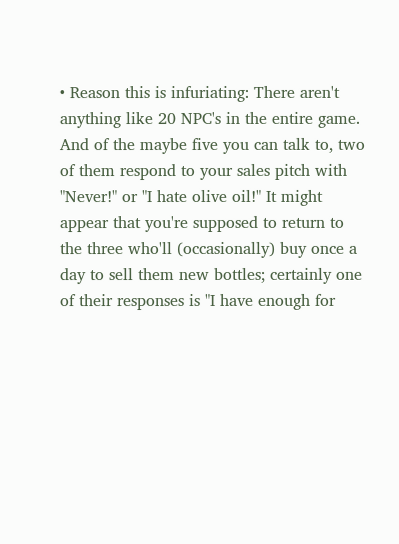• Reason this is infuriating: There aren't anything like 20 NPC's in the entire game. And of the maybe five you can talk to, two of them respond to your sales pitch with "Never!" or "I hate olive oil!" It might appear that you're supposed to return to the three who'll (occasionally) buy once a day to sell them new bottles; certainly one of their responses is "I have enough for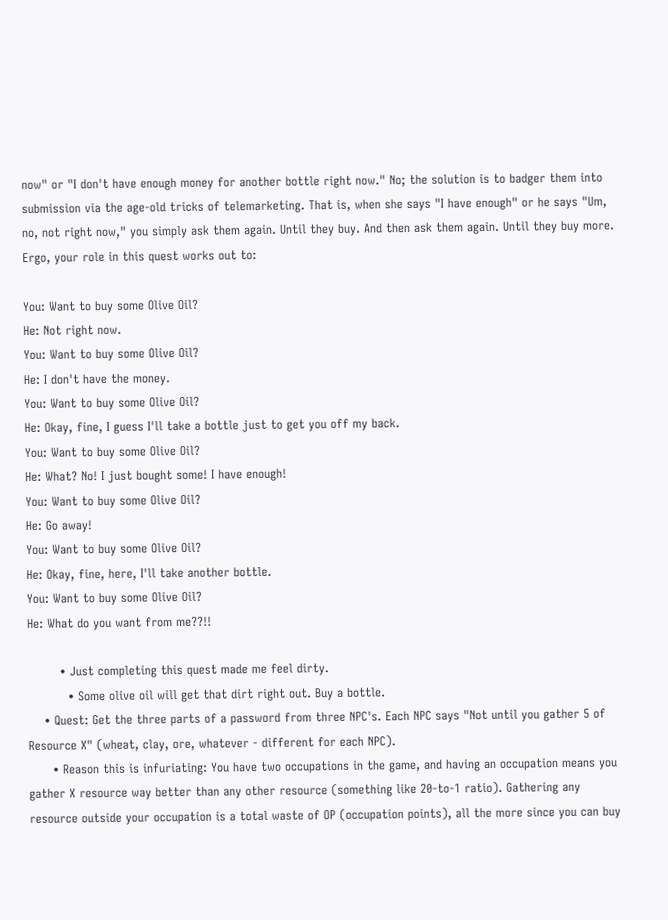now" or "I don't have enough money for another bottle right now." No; the solution is to badger them into submission via the age-old tricks of telemarketing. That is, when she says "I have enough" or he says "Um, no, not right now," you simply ask them again. Until they buy. And then ask them again. Until they buy more. Ergo, your role in this quest works out to:

You: Want to buy some Olive Oil?
He: Not right now.
You: Want to buy some Olive Oil?
He: I don't have the money.
You: Want to buy some Olive Oil?
He: Okay, fine, I guess I'll take a bottle just to get you off my back.
You: Want to buy some Olive Oil?
He: What? No! I just bought some! I have enough!
You: Want to buy some Olive Oil?
He: Go away!
You: Want to buy some Olive Oil?
He: Okay, fine, here, I'll take another bottle.
You: Want to buy some Olive Oil?
He: What do you want from me??!!

        • Just completing this quest made me feel dirty.
          • Some olive oil will get that dirt right out. Buy a bottle.
    • Quest: Get the three parts of a password from three NPC's. Each NPC says "Not until you gather 5 of Resource X" (wheat, clay, ore, whatever - different for each NPC).
      • Reason this is infuriating: You have two occupations in the game, and having an occupation means you gather X resource way better than any other resource (something like 20-to-1 ratio). Gathering any resource outside your occupation is a total waste of OP (occupation points), all the more since you can buy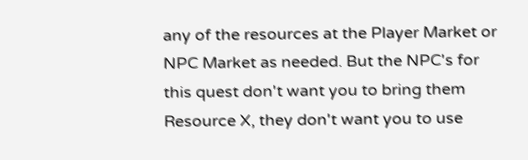any of the resources at the Player Market or NPC Market as needed. But the NPC's for this quest don't want you to bring them Resource X, they don't want you to use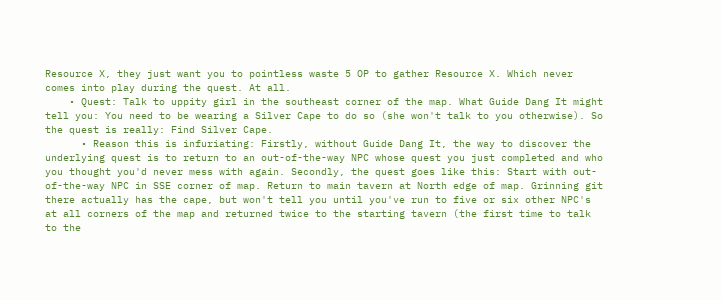Resource X, they just want you to pointless waste 5 OP to gather Resource X. Which never comes into play during the quest. At all.
    • Quest: Talk to uppity girl in the southeast corner of the map. What Guide Dang It might tell you: You need to be wearing a Silver Cape to do so (she won't talk to you otherwise). So the quest is really: Find Silver Cape.
      • Reason this is infuriating: Firstly, without Guide Dang It, the way to discover the underlying quest is to return to an out-of-the-way NPC whose quest you just completed and who you thought you'd never mess with again. Secondly, the quest goes like this: Start with out-of-the-way NPC in SSE corner of map. Return to main tavern at North edge of map. Grinning git there actually has the cape, but won't tell you until you've run to five or six other NPC's at all corners of the map and returned twice to the starting tavern (the first time to talk to the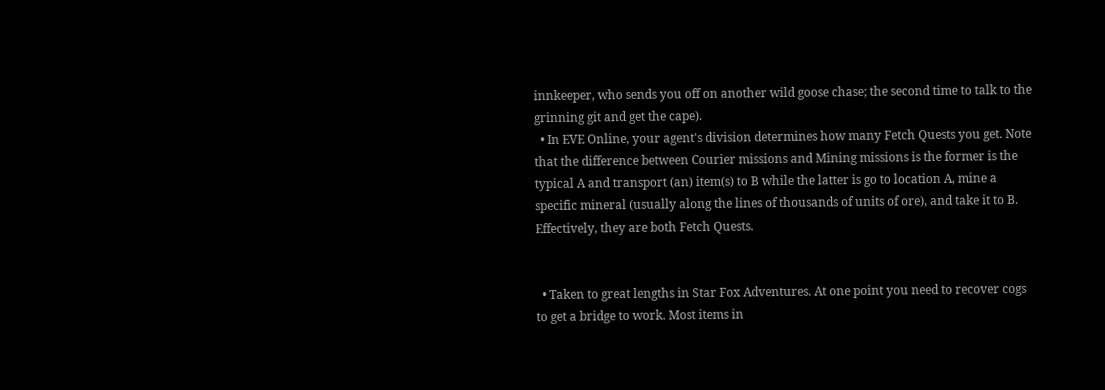innkeeper, who sends you off on another wild goose chase; the second time to talk to the grinning git and get the cape).
  • In EVE Online, your agent's division determines how many Fetch Quests you get. Note that the difference between Courier missions and Mining missions is the former is the typical A and transport (an) item(s) to B while the latter is go to location A, mine a specific mineral (usually along the lines of thousands of units of ore), and take it to B. Effectively, they are both Fetch Quests.


  • Taken to great lengths in Star Fox Adventures. At one point you need to recover cogs to get a bridge to work. Most items in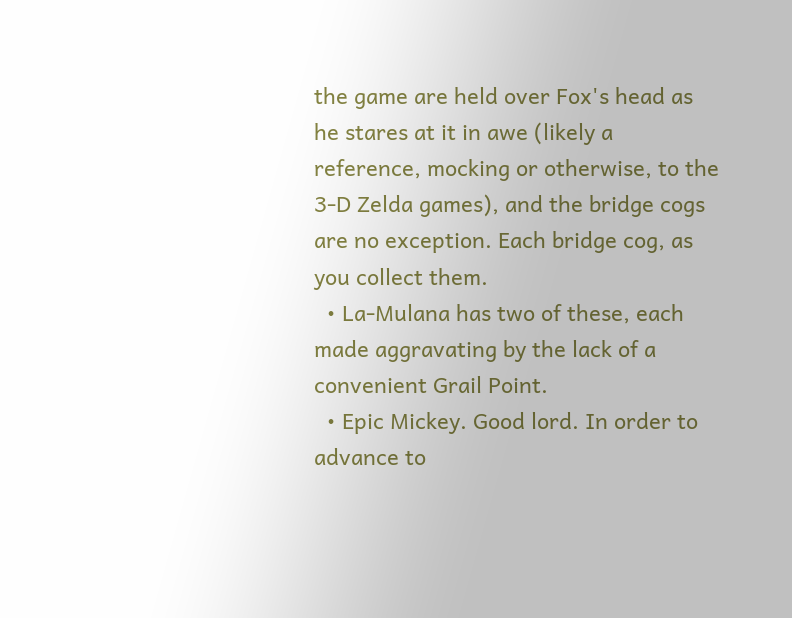the game are held over Fox's head as he stares at it in awe (likely a reference, mocking or otherwise, to the 3-D Zelda games), and the bridge cogs are no exception. Each bridge cog, as you collect them.
  • La-Mulana has two of these, each made aggravating by the lack of a convenient Grail Point.
  • Epic Mickey. Good lord. In order to advance to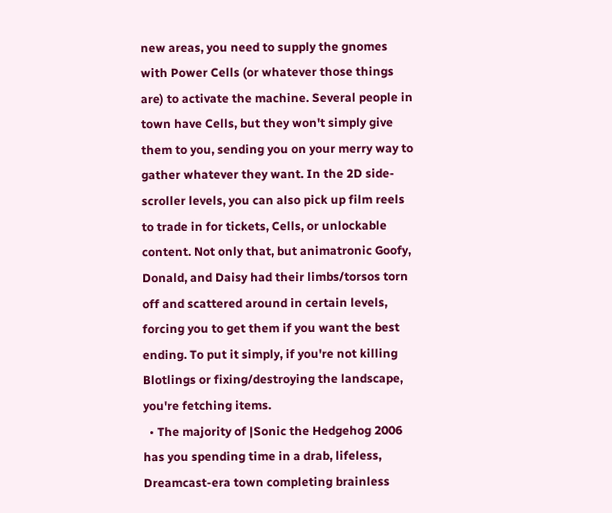new areas, you need to supply the gnomes with Power Cells (or whatever those things are) to activate the machine. Several people in town have Cells, but they won't simply give them to you, sending you on your merry way to gather whatever they want. In the 2D side-scroller levels, you can also pick up film reels to trade in for tickets, Cells, or unlockable content. Not only that, but animatronic Goofy, Donald, and Daisy had their limbs/torsos torn off and scattered around in certain levels, forcing you to get them if you want the best ending. To put it simply, if you're not killing Blotlings or fixing/destroying the landscape, you're fetching items.
  • The majority of |Sonic the Hedgehog 2006 has you spending time in a drab, lifeless, Dreamcast-era town completing brainless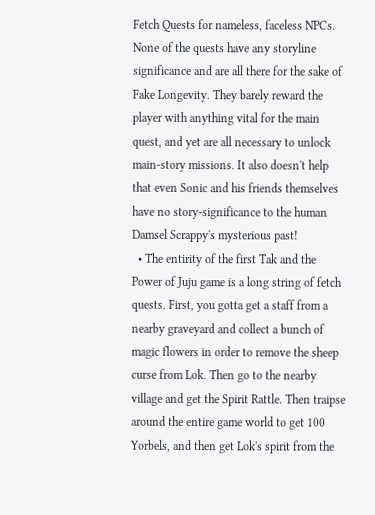Fetch Quests for nameless, faceless NPCs. None of the quests have any storyline significance and are all there for the sake of Fake Longevity. They barely reward the player with anything vital for the main quest, and yet are all necessary to unlock main-story missions. It also doesn't help that even Sonic and his friends themselves have no story-significance to the human Damsel Scrappy's mysterious past!
  • The entirity of the first Tak and the Power of Juju game is a long string of fetch quests. First, you gotta get a staff from a nearby graveyard and collect a bunch of magic flowers in order to remove the sheep curse from Lok. Then go to the nearby village and get the Spirit Rattle. Then traipse around the entire game world to get 100 Yorbels, and then get Lok's spirit from the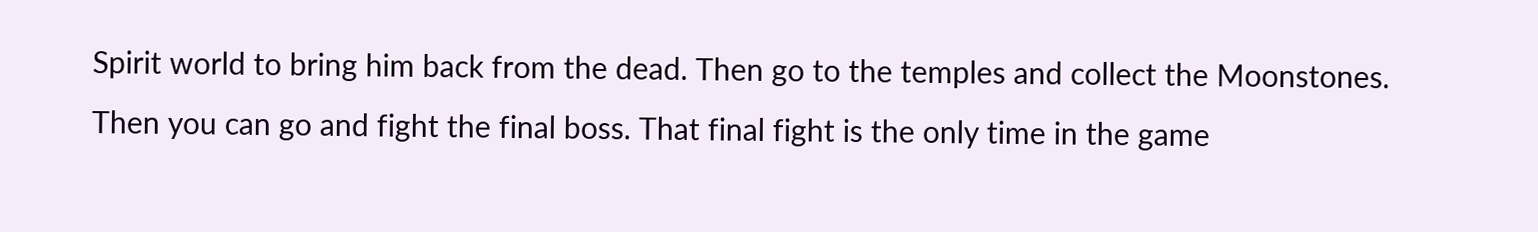Spirit world to bring him back from the dead. Then go to the temples and collect the Moonstones. Then you can go and fight the final boss. That final fight is the only time in the game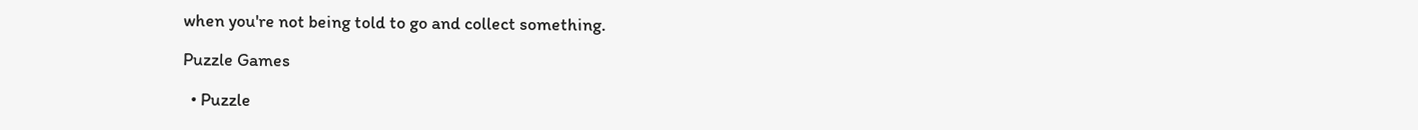when you're not being told to go and collect something.

Puzzle Games

  • Puzzle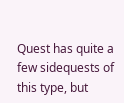Quest has quite a few sidequests of this type, but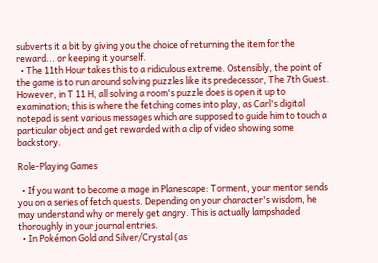subverts it a bit by giving you the choice of returning the item for the reward... or keeping it yourself.
  • The 11th Hour takes this to a ridiculous extreme. Ostensibly, the point of the game is to run around solving puzzles like its predecessor, The 7th Guest. However, in T 11 H, all solving a room's puzzle does is open it up to examination; this is where the fetching comes into play, as Carl's digital notepad is sent various messages which are supposed to guide him to touch a particular object and get rewarded with a clip of video showing some backstory.

Role-Playing Games

  • If you want to become a mage in Planescape: Torment, your mentor sends you on a series of fetch quests. Depending on your character's wisdom, he may understand why or merely get angry. This is actually lampshaded thoroughly in your journal entries.
  • In Pokémon Gold and Silver/Crystal (as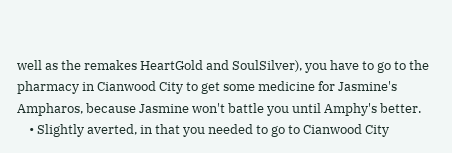well as the remakes HeartGold and SoulSilver), you have to go to the pharmacy in Cianwood City to get some medicine for Jasmine's Ampharos, because Jasmine won't battle you until Amphy's better.
    • Slightly averted, in that you needed to go to Cianwood City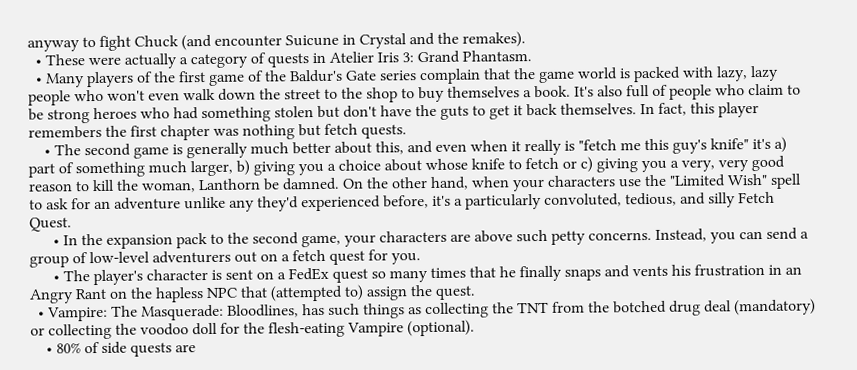anyway to fight Chuck (and encounter Suicune in Crystal and the remakes).
  • These were actually a category of quests in Atelier Iris 3: Grand Phantasm.
  • Many players of the first game of the Baldur's Gate series complain that the game world is packed with lazy, lazy people who won't even walk down the street to the shop to buy themselves a book. It's also full of people who claim to be strong heroes who had something stolen but don't have the guts to get it back themselves. In fact, this player remembers the first chapter was nothing but fetch quests.
    • The second game is generally much better about this, and even when it really is "fetch me this guy's knife" it's a) part of something much larger, b) giving you a choice about whose knife to fetch or c) giving you a very, very good reason to kill the woman, Lanthorn be damned. On the other hand, when your characters use the "Limited Wish" spell to ask for an adventure unlike any they'd experienced before, it's a particularly convoluted, tedious, and silly Fetch Quest.
      • In the expansion pack to the second game, your characters are above such petty concerns. Instead, you can send a group of low-level adventurers out on a fetch quest for you.
      • The player's character is sent on a FedEx quest so many times that he finally snaps and vents his frustration in an Angry Rant on the hapless NPC that (attempted to) assign the quest.
  • Vampire: The Masquerade: Bloodlines, has such things as collecting the TNT from the botched drug deal (mandatory) or collecting the voodoo doll for the flesh-eating Vampire (optional).
    • 80% of side quests are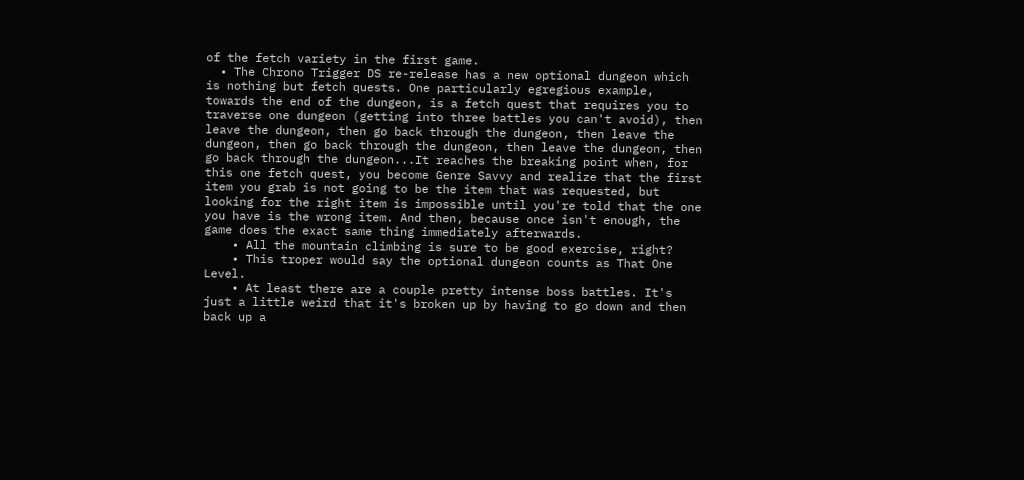of the fetch variety in the first game.
  • The Chrono Trigger DS re-release has a new optional dungeon which is nothing but fetch quests. One particularly egregious example, towards the end of the dungeon, is a fetch quest that requires you to traverse one dungeon (getting into three battles you can't avoid), then leave the dungeon, then go back through the dungeon, then leave the dungeon, then go back through the dungeon, then leave the dungeon, then go back through the dungeon...It reaches the breaking point when, for this one fetch quest, you become Genre Savvy and realize that the first item you grab is not going to be the item that was requested, but looking for the right item is impossible until you're told that the one you have is the wrong item. And then, because once isn't enough, the game does the exact same thing immediately afterwards.
    • All the mountain climbing is sure to be good exercise, right?
    • This troper would say the optional dungeon counts as That One Level.
    • At least there are a couple pretty intense boss battles. It's just a little weird that it's broken up by having to go down and then back up a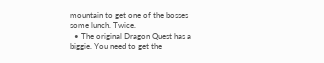mountain to get one of the bosses some lunch. Twice.
  • The original Dragon Quest has a biggie. You need to get the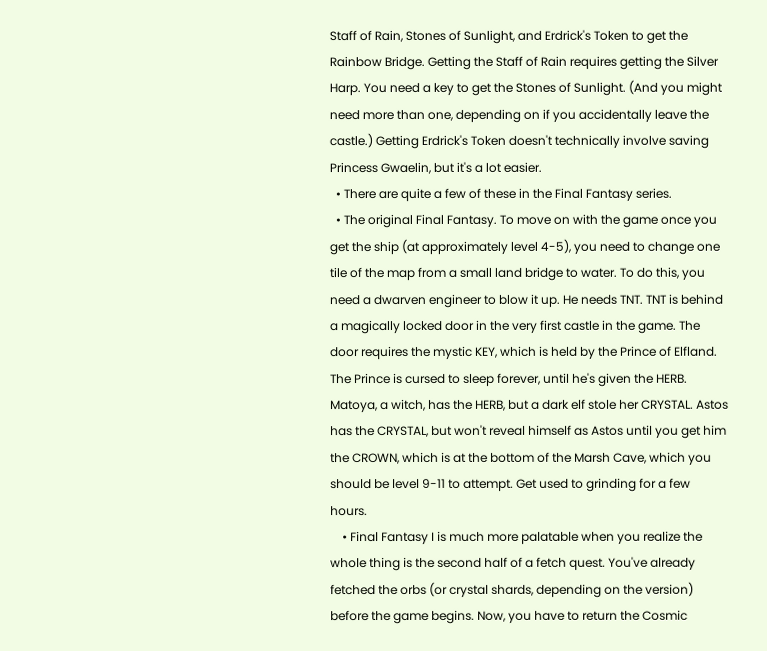Staff of Rain, Stones of Sunlight, and Erdrick's Token to get the Rainbow Bridge. Getting the Staff of Rain requires getting the Silver Harp. You need a key to get the Stones of Sunlight. (And you might need more than one, depending on if you accidentally leave the castle.) Getting Erdrick's Token doesn't technically involve saving Princess Gwaelin, but it's a lot easier.
  • There are quite a few of these in the Final Fantasy series.
  • The original Final Fantasy. To move on with the game once you get the ship (at approximately level 4-5), you need to change one tile of the map from a small land bridge to water. To do this, you need a dwarven engineer to blow it up. He needs TNT. TNT is behind a magically locked door in the very first castle in the game. The door requires the mystic KEY, which is held by the Prince of Elfland. The Prince is cursed to sleep forever, until he's given the HERB. Matoya, a witch, has the HERB, but a dark elf stole her CRYSTAL. Astos has the CRYSTAL, but won't reveal himself as Astos until you get him the CROWN, which is at the bottom of the Marsh Cave, which you should be level 9-11 to attempt. Get used to grinding for a few hours.
    • Final Fantasy I is much more palatable when you realize the whole thing is the second half of a fetch quest. You've already fetched the orbs (or crystal shards, depending on the version) before the game begins. Now, you have to return the Cosmic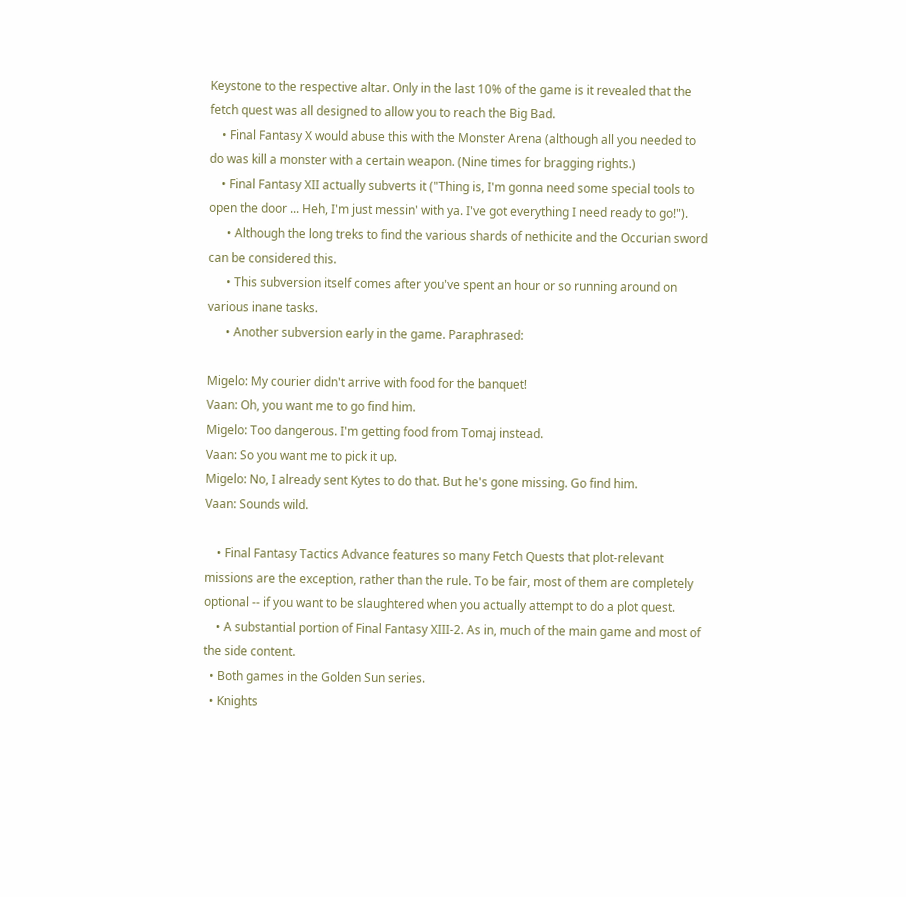Keystone to the respective altar. Only in the last 10% of the game is it revealed that the fetch quest was all designed to allow you to reach the Big Bad.
    • Final Fantasy X would abuse this with the Monster Arena (although all you needed to do was kill a monster with a certain weapon. (Nine times for bragging rights.)
    • Final Fantasy XII actually subverts it ("Thing is, I'm gonna need some special tools to open the door ... Heh, I'm just messin' with ya. I've got everything I need ready to go!").
      • Although the long treks to find the various shards of nethicite and the Occurian sword can be considered this.
      • This subversion itself comes after you've spent an hour or so running around on various inane tasks.
      • Another subversion early in the game. Paraphrased:

Migelo: My courier didn't arrive with food for the banquet!
Vaan: Oh, you want me to go find him.
Migelo: Too dangerous. I'm getting food from Tomaj instead.
Vaan: So you want me to pick it up.
Migelo: No, I already sent Kytes to do that. But he's gone missing. Go find him.
Vaan: Sounds wild.

    • Final Fantasy Tactics Advance features so many Fetch Quests that plot-relevant missions are the exception, rather than the rule. To be fair, most of them are completely optional -- if you want to be slaughtered when you actually attempt to do a plot quest.
    • A substantial portion of Final Fantasy XIII-2. As in, much of the main game and most of the side content.
  • Both games in the Golden Sun series.
  • Knights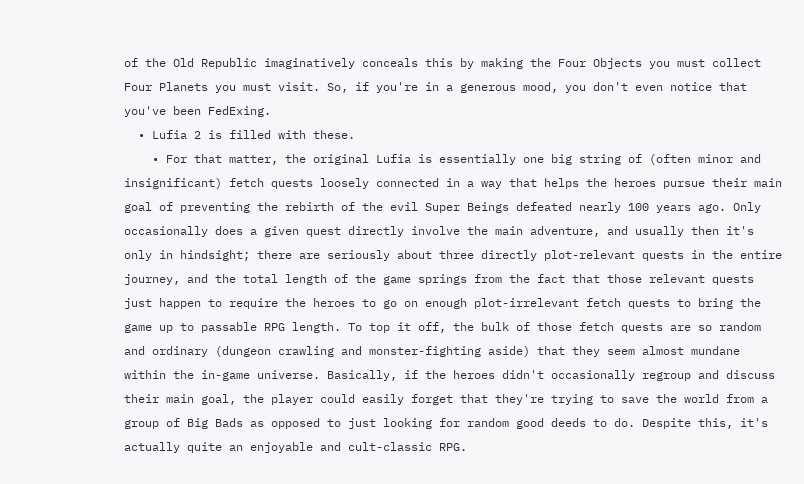of the Old Republic imaginatively conceals this by making the Four Objects you must collect Four Planets you must visit. So, if you're in a generous mood, you don't even notice that you've been FedExing.
  • Lufia 2 is filled with these.
    • For that matter, the original Lufia is essentially one big string of (often minor and insignificant) fetch quests loosely connected in a way that helps the heroes pursue their main goal of preventing the rebirth of the evil Super Beings defeated nearly 100 years ago. Only occasionally does a given quest directly involve the main adventure, and usually then it's only in hindsight; there are seriously about three directly plot-relevant quests in the entire journey, and the total length of the game springs from the fact that those relevant quests just happen to require the heroes to go on enough plot-irrelevant fetch quests to bring the game up to passable RPG length. To top it off, the bulk of those fetch quests are so random and ordinary (dungeon crawling and monster-fighting aside) that they seem almost mundane within the in-game universe. Basically, if the heroes didn't occasionally regroup and discuss their main goal, the player could easily forget that they're trying to save the world from a group of Big Bads as opposed to just looking for random good deeds to do. Despite this, it's actually quite an enjoyable and cult-classic RPG.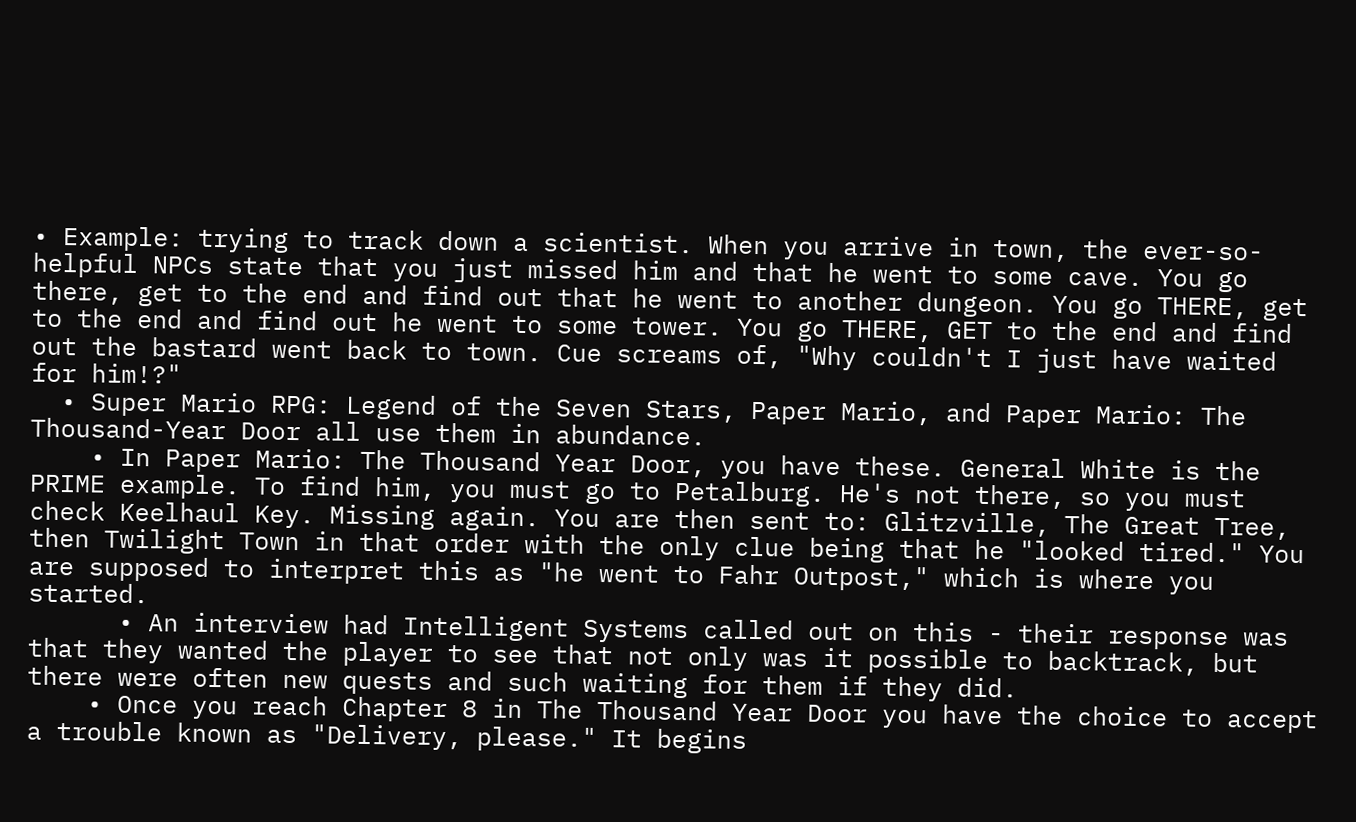• Example: trying to track down a scientist. When you arrive in town, the ever-so-helpful NPCs state that you just missed him and that he went to some cave. You go there, get to the end and find out that he went to another dungeon. You go THERE, get to the end and find out he went to some tower. You go THERE, GET to the end and find out the bastard went back to town. Cue screams of, "Why couldn't I just have waited for him!?"
  • Super Mario RPG: Legend of the Seven Stars, Paper Mario, and Paper Mario: The Thousand-Year Door all use them in abundance.
    • In Paper Mario: The Thousand Year Door, you have these. General White is the PRIME example. To find him, you must go to Petalburg. He's not there, so you must check Keelhaul Key. Missing again. You are then sent to: Glitzville, The Great Tree, then Twilight Town in that order with the only clue being that he "looked tired." You are supposed to interpret this as "he went to Fahr Outpost," which is where you started.
      • An interview had Intelligent Systems called out on this - their response was that they wanted the player to see that not only was it possible to backtrack, but there were often new quests and such waiting for them if they did.
    • Once you reach Chapter 8 in The Thousand Year Door you have the choice to accept a trouble known as "Delivery, please." It begins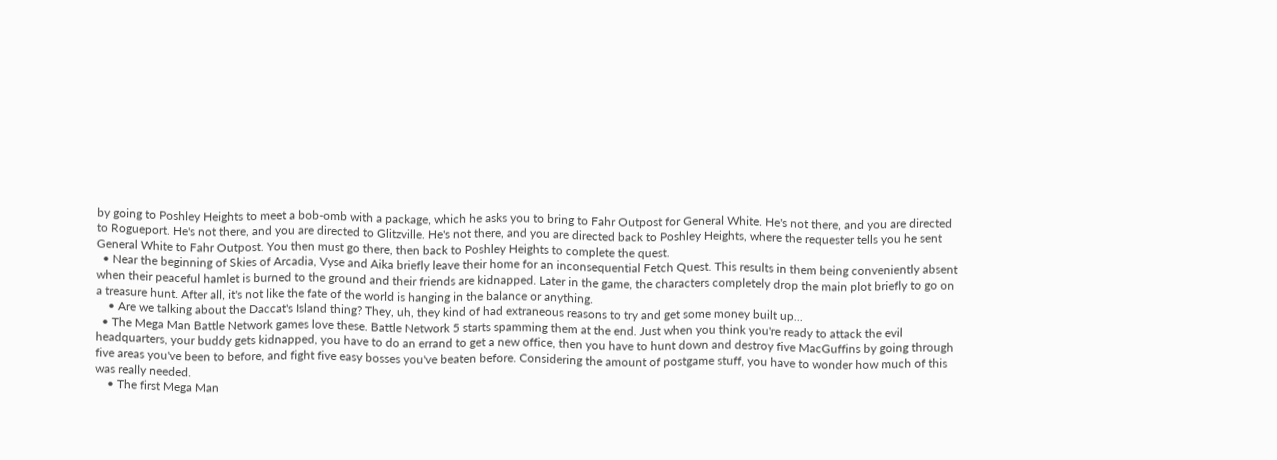by going to Poshley Heights to meet a bob-omb with a package, which he asks you to bring to Fahr Outpost for General White. He's not there, and you are directed to Rogueport. He's not there, and you are directed to Glitzville. He's not there, and you are directed back to Poshley Heights, where the requester tells you he sent General White to Fahr Outpost. You then must go there, then back to Poshley Heights to complete the quest.
  • Near the beginning of Skies of Arcadia, Vyse and Aika briefly leave their home for an inconsequential Fetch Quest. This results in them being conveniently absent when their peaceful hamlet is burned to the ground and their friends are kidnapped. Later in the game, the characters completely drop the main plot briefly to go on a treasure hunt. After all, it's not like the fate of the world is hanging in the balance or anything.
    • Are we talking about the Daccat's Island thing? They, uh, they kind of had extraneous reasons to try and get some money built up...
  • The Mega Man Battle Network games love these. Battle Network 5 starts spamming them at the end. Just when you think you're ready to attack the evil headquarters, your buddy gets kidnapped, you have to do an errand to get a new office, then you have to hunt down and destroy five MacGuffins by going through five areas you've been to before, and fight five easy bosses you've beaten before. Considering the amount of postgame stuff, you have to wonder how much of this was really needed.
    • The first Mega Man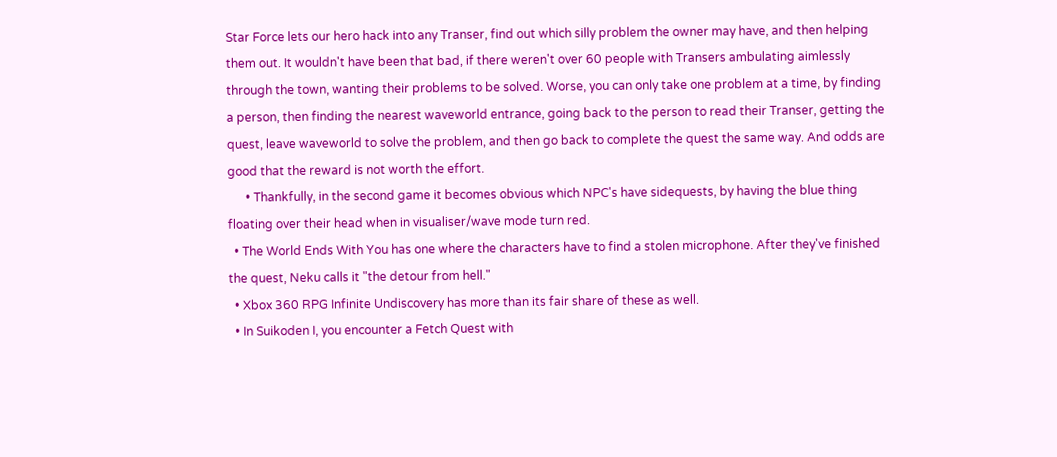Star Force lets our hero hack into any Transer, find out which silly problem the owner may have, and then helping them out. It wouldn't have been that bad, if there weren't over 60 people with Transers ambulating aimlessly through the town, wanting their problems to be solved. Worse, you can only take one problem at a time, by finding a person, then finding the nearest waveworld entrance, going back to the person to read their Transer, getting the quest, leave waveworld to solve the problem, and then go back to complete the quest the same way. And odds are good that the reward is not worth the effort.
      • Thankfully, in the second game it becomes obvious which NPC's have sidequests, by having the blue thing floating over their head when in visualiser/wave mode turn red.
  • The World Ends With You has one where the characters have to find a stolen microphone. After they've finished the quest, Neku calls it "the detour from hell."
  • Xbox 360 RPG Infinite Undiscovery has more than its fair share of these as well.
  • In Suikoden I, you encounter a Fetch Quest with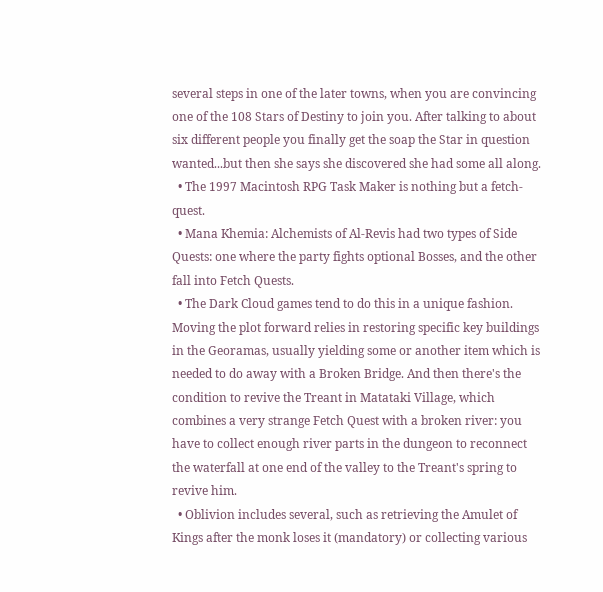several steps in one of the later towns, when you are convincing one of the 108 Stars of Destiny to join you. After talking to about six different people you finally get the soap the Star in question wanted...but then she says she discovered she had some all along.
  • The 1997 Macintosh RPG Task Maker is nothing but a fetch-quest.
  • Mana Khemia: Alchemists of Al-Revis had two types of Side Quests: one where the party fights optional Bosses, and the other fall into Fetch Quests.
  • The Dark Cloud games tend to do this in a unique fashion. Moving the plot forward relies in restoring specific key buildings in the Georamas, usually yielding some or another item which is needed to do away with a Broken Bridge. And then there's the condition to revive the Treant in Matataki Village, which combines a very strange Fetch Quest with a broken river: you have to collect enough river parts in the dungeon to reconnect the waterfall at one end of the valley to the Treant's spring to revive him.
  • Oblivion includes several, such as retrieving the Amulet of Kings after the monk loses it (mandatory) or collecting various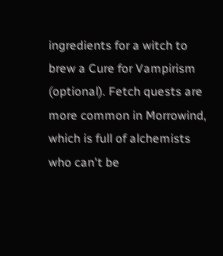ingredients for a witch to brew a Cure for Vampirism (optional). Fetch quests are more common in Morrowind, which is full of alchemists who can't be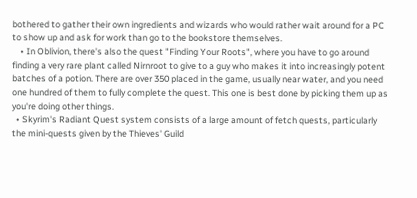bothered to gather their own ingredients and wizards who would rather wait around for a PC to show up and ask for work than go to the bookstore themselves.
    • In Oblivion, there's also the quest "Finding Your Roots", where you have to go around finding a very rare plant called Nirnroot to give to a guy who makes it into increasingly potent batches of a potion. There are over 350 placed in the game, usually near water, and you need one hundred of them to fully complete the quest. This one is best done by picking them up as you're doing other things.
  • Skyrim's Radiant Quest system consists of a large amount of fetch quests, particularly the mini-quests given by the Thieves' Guild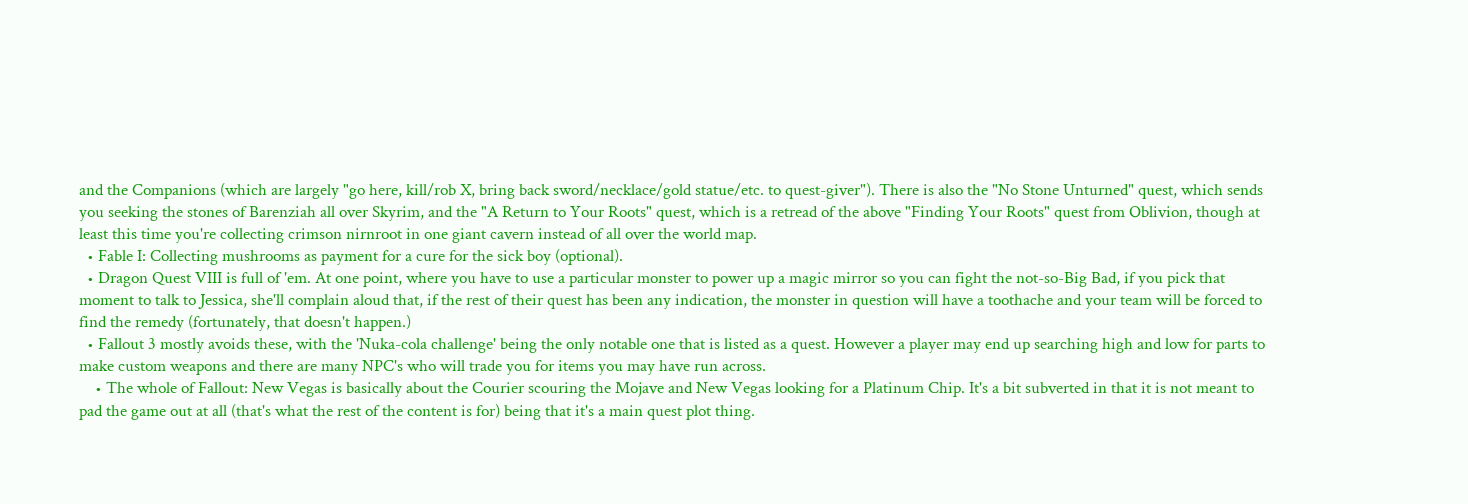and the Companions (which are largely "go here, kill/rob X, bring back sword/necklace/gold statue/etc. to quest-giver"). There is also the "No Stone Unturned" quest, which sends you seeking the stones of Barenziah all over Skyrim, and the "A Return to Your Roots" quest, which is a retread of the above "Finding Your Roots" quest from Oblivion, though at least this time you're collecting crimson nirnroot in one giant cavern instead of all over the world map.
  • Fable I: Collecting mushrooms as payment for a cure for the sick boy (optional).
  • Dragon Quest VIII is full of 'em. At one point, where you have to use a particular monster to power up a magic mirror so you can fight the not-so-Big Bad, if you pick that moment to talk to Jessica, she'll complain aloud that, if the rest of their quest has been any indication, the monster in question will have a toothache and your team will be forced to find the remedy (fortunately, that doesn't happen.)
  • Fallout 3 mostly avoids these, with the 'Nuka-cola challenge' being the only notable one that is listed as a quest. However a player may end up searching high and low for parts to make custom weapons and there are many NPC's who will trade you for items you may have run across.
    • The whole of Fallout: New Vegas is basically about the Courier scouring the Mojave and New Vegas looking for a Platinum Chip. It's a bit subverted in that it is not meant to pad the game out at all (that's what the rest of the content is for) being that it's a main quest plot thing.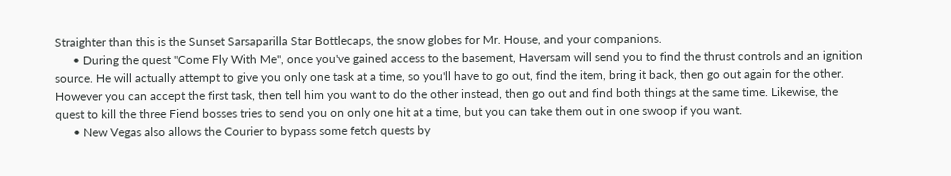Straighter than this is the Sunset Sarsaparilla Star Bottlecaps, the snow globes for Mr. House, and your companions.
      • During the quest "Come Fly With Me", once you've gained access to the basement, Haversam will send you to find the thrust controls and an ignition source. He will actually attempt to give you only one task at a time, so you'll have to go out, find the item, bring it back, then go out again for the other. However you can accept the first task, then tell him you want to do the other instead, then go out and find both things at the same time. Likewise, the quest to kill the three Fiend bosses tries to send you on only one hit at a time, but you can take them out in one swoop if you want.
      • New Vegas also allows the Courier to bypass some fetch quests by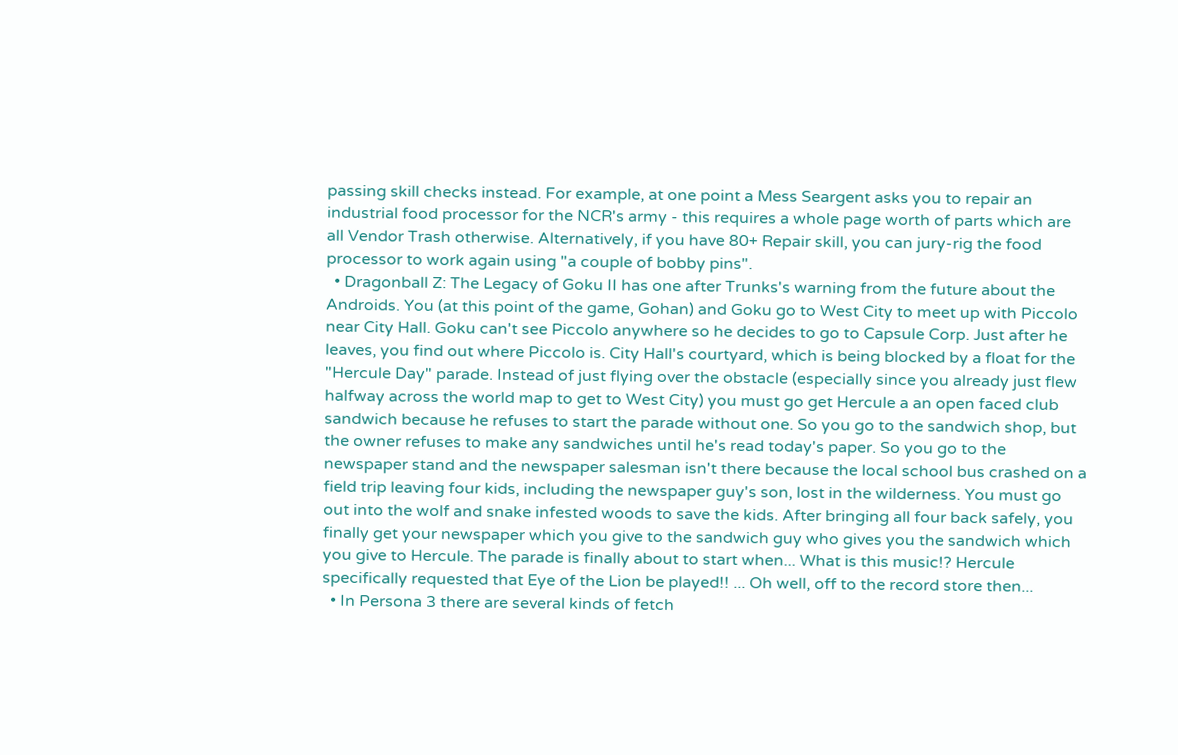passing skill checks instead. For example, at one point a Mess Seargent asks you to repair an industrial food processor for the NCR's army - this requires a whole page worth of parts which are all Vendor Trash otherwise. Alternatively, if you have 80+ Repair skill, you can jury-rig the food processor to work again using "a couple of bobby pins".
  • Dragonball Z: The Legacy of Goku II has one after Trunks's warning from the future about the Androids. You (at this point of the game, Gohan) and Goku go to West City to meet up with Piccolo near City Hall. Goku can't see Piccolo anywhere so he decides to go to Capsule Corp. Just after he leaves, you find out where Piccolo is. City Hall's courtyard, which is being blocked by a float for the "Hercule Day" parade. Instead of just flying over the obstacle (especially since you already just flew halfway across the world map to get to West City) you must go get Hercule a an open faced club sandwich because he refuses to start the parade without one. So you go to the sandwich shop, but the owner refuses to make any sandwiches until he's read today's paper. So you go to the newspaper stand and the newspaper salesman isn't there because the local school bus crashed on a field trip leaving four kids, including the newspaper guy's son, lost in the wilderness. You must go out into the wolf and snake infested woods to save the kids. After bringing all four back safely, you finally get your newspaper which you give to the sandwich guy who gives you the sandwich which you give to Hercule. The parade is finally about to start when... What is this music!? Hercule specifically requested that Eye of the Lion be played!! ... Oh well, off to the record store then...
  • In Persona 3 there are several kinds of fetch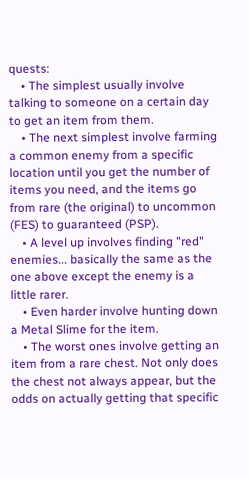quests:
    • The simplest usually involve talking to someone on a certain day to get an item from them.
    • The next simplest involve farming a common enemy from a specific location until you get the number of items you need, and the items go from rare (the original) to uncommon (FES) to guaranteed (PSP).
    • A level up involves finding "red" enemies... basically the same as the one above except the enemy is a little rarer.
    • Even harder involve hunting down a Metal Slime for the item.
    • The worst ones involve getting an item from a rare chest. Not only does the chest not always appear, but the odds on actually getting that specific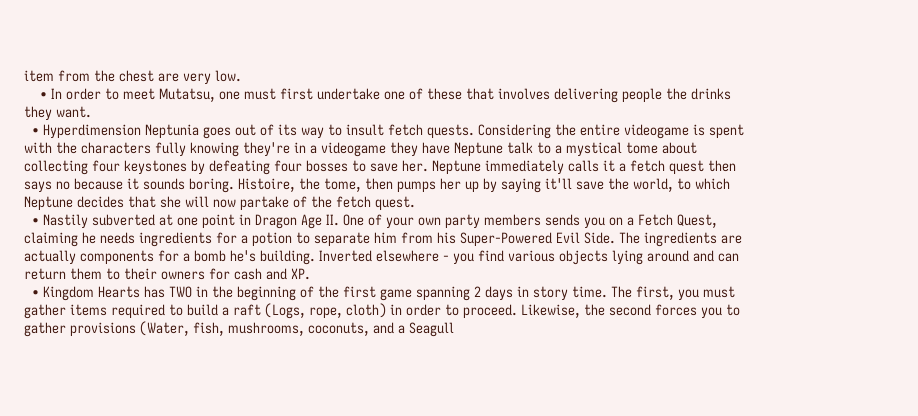item from the chest are very low.
    • In order to meet Mutatsu, one must first undertake one of these that involves delivering people the drinks they want.
  • Hyperdimension Neptunia goes out of its way to insult fetch quests. Considering the entire videogame is spent with the characters fully knowing they're in a videogame they have Neptune talk to a mystical tome about collecting four keystones by defeating four bosses to save her. Neptune immediately calls it a fetch quest then says no because it sounds boring. Histoire, the tome, then pumps her up by saying it'll save the world, to which Neptune decides that she will now partake of the fetch quest.
  • Nastily subverted at one point in Dragon Age II. One of your own party members sends you on a Fetch Quest, claiming he needs ingredients for a potion to separate him from his Super-Powered Evil Side. The ingredients are actually components for a bomb he's building. Inverted elsewhere - you find various objects lying around and can return them to their owners for cash and XP.
  • Kingdom Hearts has TWO in the beginning of the first game spanning 2 days in story time. The first, you must gather items required to build a raft (Logs, rope, cloth) in order to proceed. Likewise, the second forces you to gather provisions (Water, fish, mushrooms, coconuts, and a Seagull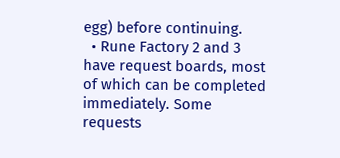egg) before continuing.
  • Rune Factory 2 and 3 have request boards, most of which can be completed immediately. Some requests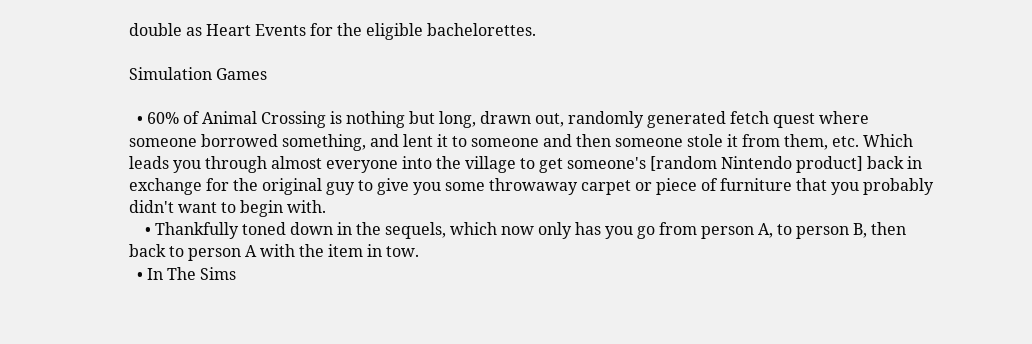double as Heart Events for the eligible bachelorettes.

Simulation Games

  • 60% of Animal Crossing is nothing but long, drawn out, randomly generated fetch quest where someone borrowed something, and lent it to someone and then someone stole it from them, etc. Which leads you through almost everyone into the village to get someone's [random Nintendo product] back in exchange for the original guy to give you some throwaway carpet or piece of furniture that you probably didn't want to begin with.
    • Thankfully toned down in the sequels, which now only has you go from person A, to person B, then back to person A with the item in tow.
  • In The Sims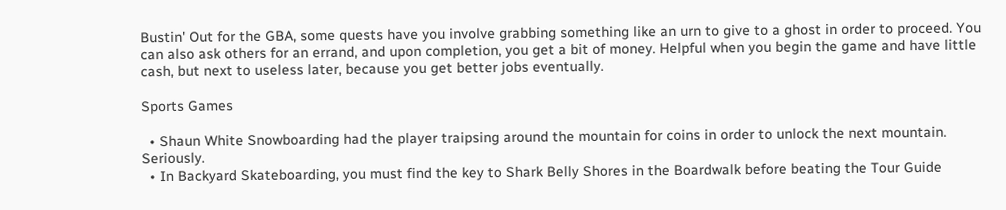Bustin' Out for the GBA, some quests have you involve grabbing something like an urn to give to a ghost in order to proceed. You can also ask others for an errand, and upon completion, you get a bit of money. Helpful when you begin the game and have little cash, but next to useless later, because you get better jobs eventually.

Sports Games

  • Shaun White Snowboarding had the player traipsing around the mountain for coins in order to unlock the next mountain. Seriously.
  • In Backyard Skateboarding, you must find the key to Shark Belly Shores in the Boardwalk before beating the Tour Guide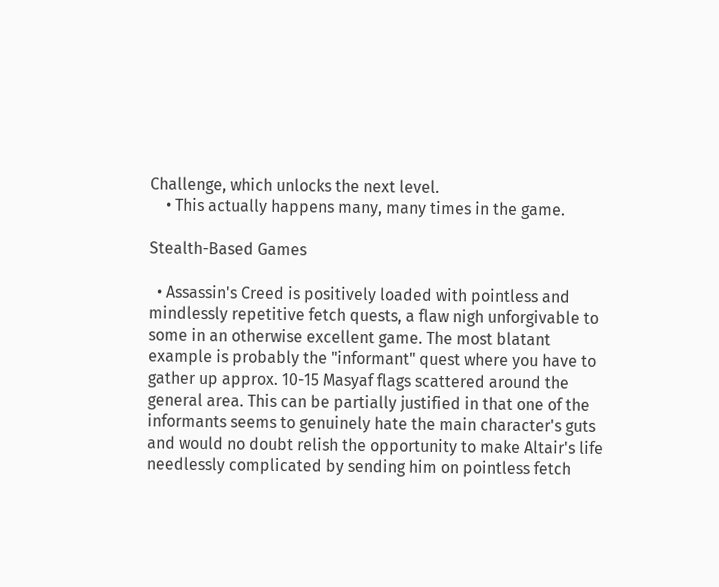Challenge, which unlocks the next level.
    • This actually happens many, many times in the game.

Stealth-Based Games

  • Assassin's Creed is positively loaded with pointless and mindlessly repetitive fetch quests, a flaw nigh unforgivable to some in an otherwise excellent game. The most blatant example is probably the "informant" quest where you have to gather up approx. 10-15 Masyaf flags scattered around the general area. This can be partially justified in that one of the informants seems to genuinely hate the main character's guts and would no doubt relish the opportunity to make Altair's life needlessly complicated by sending him on pointless fetch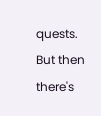quests. But then there's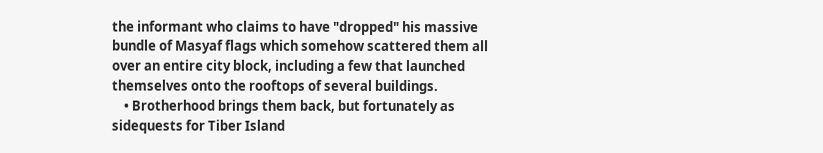the informant who claims to have "dropped" his massive bundle of Masyaf flags which somehow scattered them all over an entire city block, including a few that launched themselves onto the rooftops of several buildings.
    • Brotherhood brings them back, but fortunately as sidequests for Tiber Island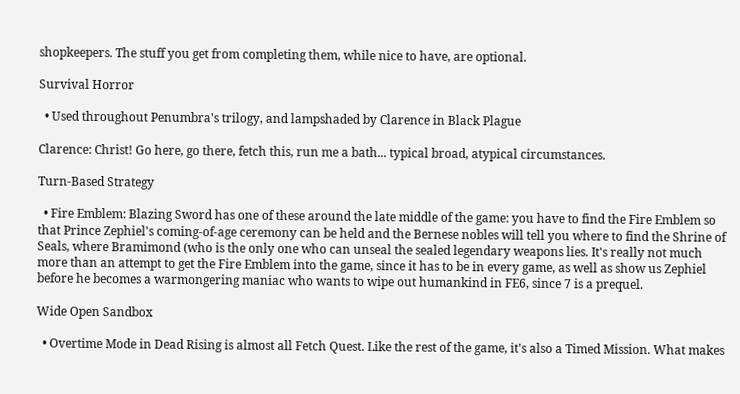shopkeepers. The stuff you get from completing them, while nice to have, are optional.

Survival Horror

  • Used throughout Penumbra's trilogy, and lampshaded by Clarence in Black Plague

Clarence: Christ! Go here, go there, fetch this, run me a bath... typical broad, atypical circumstances.

Turn-Based Strategy

  • Fire Emblem: Blazing Sword has one of these around the late middle of the game: you have to find the Fire Emblem so that Prince Zephiel's coming-of-age ceremony can be held and the Bernese nobles will tell you where to find the Shrine of Seals, where Bramimond (who is the only one who can unseal the sealed legendary weapons lies. It's really not much more than an attempt to get the Fire Emblem into the game, since it has to be in every game, as well as show us Zephiel before he becomes a warmongering maniac who wants to wipe out humankind in FE6, since 7 is a prequel.

Wide Open Sandbox

  • Overtime Mode in Dead Rising is almost all Fetch Quest. Like the rest of the game, it's also a Timed Mission. What makes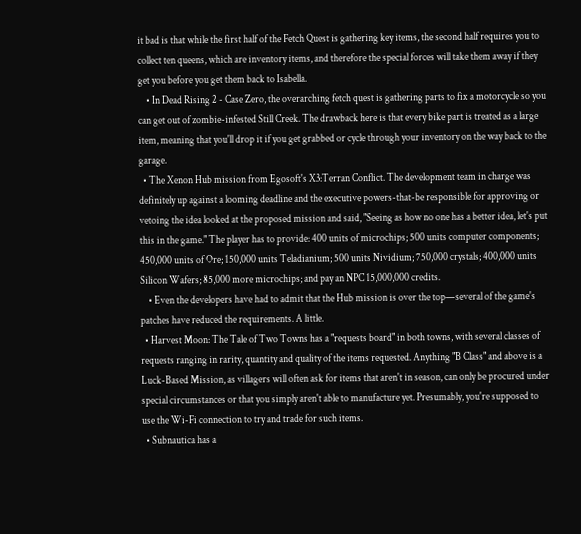it bad is that while the first half of the Fetch Quest is gathering key items, the second half requires you to collect ten queens, which are inventory items, and therefore the special forces will take them away if they get you before you get them back to Isabella.
    • In Dead Rising 2 - Case Zero, the overarching fetch quest is gathering parts to fix a motorcycle so you can get out of zombie-infested Still Creek. The drawback here is that every bike part is treated as a large item, meaning that you'll drop it if you get grabbed or cycle through your inventory on the way back to the garage.
  • The Xenon Hub mission from Egosoft's X3:Terran Conflict. The development team in charge was definitely up against a looming deadline and the executive powers-that-be responsible for approving or vetoing the idea looked at the proposed mission and said, "Seeing as how no one has a better idea, let's put this in the game." The player has to provide: 400 units of microchips; 500 units computer components; 450,000 units of Ore; 150,000 units Teladianium; 500 units Nividium; 750,000 crystals; 400,000 units Silicon Wafers; 85,000 more microchips; and pay an NPC 15,000,000 credits.
    • Even the developers have had to admit that the Hub mission is over the top—several of the game's patches have reduced the requirements. A little.
  • Harvest Moon: The Tale of Two Towns has a "requests board" in both towns, with several classes of requests ranging in rarity, quantity and quality of the items requested. Anything "B Class" and above is a Luck-Based Mission, as villagers will often ask for items that aren't in season, can only be procured under special circumstances or that you simply aren't able to manufacture yet. Presumably, you're supposed to use the Wi-Fi connection to try and trade for such items.
  • Subnautica has a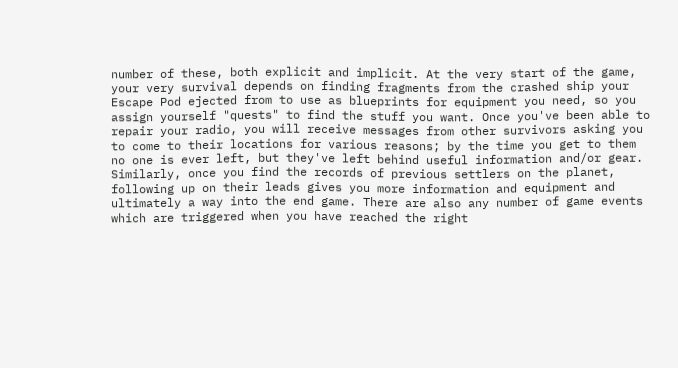number of these, both explicit and implicit. At the very start of the game, your very survival depends on finding fragments from the crashed ship your Escape Pod ejected from to use as blueprints for equipment you need, so you assign yourself "quests" to find the stuff you want. Once you've been able to repair your radio, you will receive messages from other survivors asking you to come to their locations for various reasons; by the time you get to them no one is ever left, but they've left behind useful information and/or gear. Similarly, once you find the records of previous settlers on the planet, following up on their leads gives you more information and equipment and ultimately a way into the end game. There are also any number of game events which are triggered when you have reached the right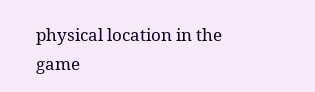physical location in the game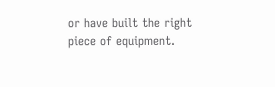or have built the right piece of equipment.